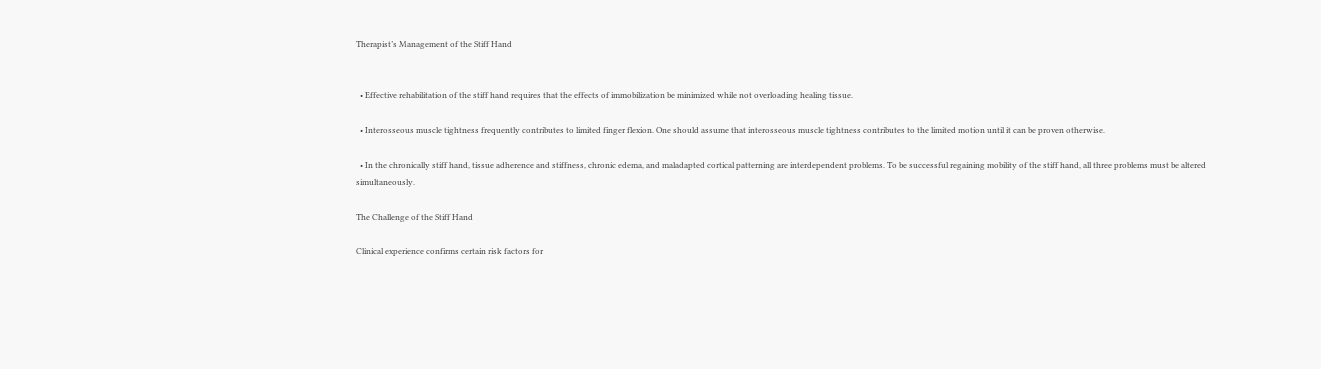Therapist’s Management of the Stiff Hand


  • Effective rehabilitation of the stiff hand requires that the effects of immobilization be minimized while not overloading healing tissue.

  • Interosseous muscle tightness frequently contributes to limited finger flexion. One should assume that interosseous muscle tightness contributes to the limited motion until it can be proven otherwise.

  • In the chronically stiff hand, tissue adherence and stiffness, chronic edema, and maladapted cortical patterning are interdependent problems. To be successful regaining mobility of the stiff hand, all three problems must be altered simultaneously.

The Challenge of the Stiff Hand

Clinical experience confirms certain risk factors for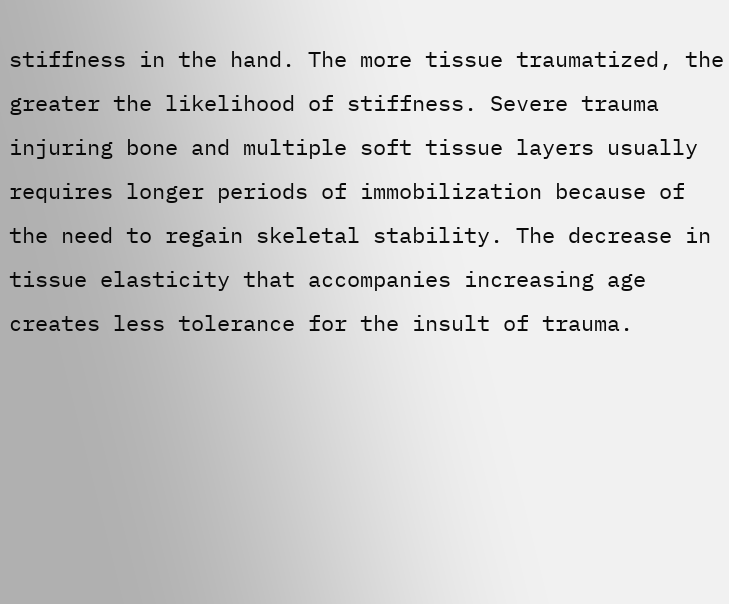stiffness in the hand. The more tissue traumatized, the greater the likelihood of stiffness. Severe trauma injuring bone and multiple soft tissue layers usually requires longer periods of immobilization because of the need to regain skeletal stability. The decrease in tissue elasticity that accompanies increasing age creates less tolerance for the insult of trauma.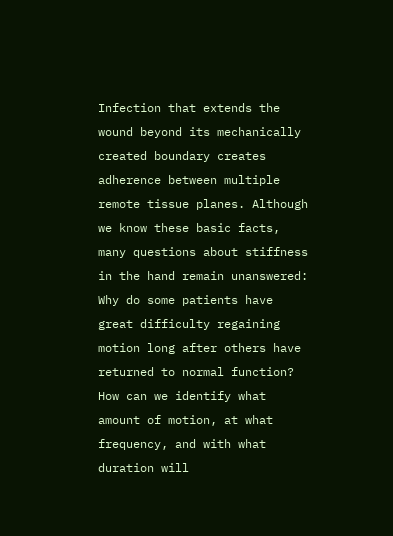Infection that extends the wound beyond its mechanically created boundary creates adherence between multiple remote tissue planes. Although we know these basic facts, many questions about stiffness in the hand remain unanswered: Why do some patients have great difficulty regaining motion long after others have returned to normal function? How can we identify what amount of motion, at what frequency, and with what duration will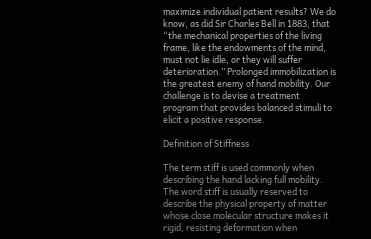maximize individual patient results? We do know, as did Sir Charles Bell in 1883, that “the mechanical properties of the living frame, like the endowments of the mind, must not lie idle, or they will suffer deterioration.” Prolonged immobilization is the greatest enemy of hand mobility. Our challenge is to devise a treatment program that provides balanced stimuli to elicit a positive response.

Definition of Stiffness

The term stiff is used commonly when describing the hand lacking full mobility. The word stiff is usually reserved to describe the physical property of matter whose close molecular structure makes it rigid, resisting deformation when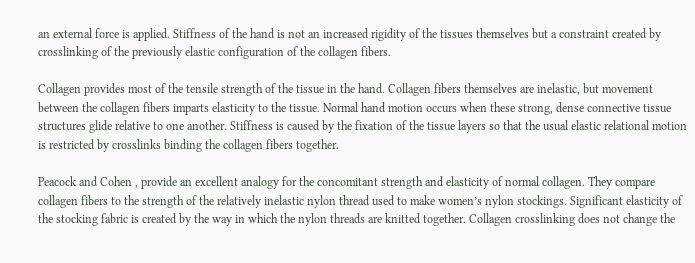an external force is applied. Stiffness of the hand is not an increased rigidity of the tissues themselves but a constraint created by crosslinking of the previously elastic configuration of the collagen fibers.

Collagen provides most of the tensile strength of the tissue in the hand. Collagen fibers themselves are inelastic, but movement between the collagen fibers imparts elasticity to the tissue. Normal hand motion occurs when these strong, dense connective tissue structures glide relative to one another. Stiffness is caused by the fixation of the tissue layers so that the usual elastic relational motion is restricted by crosslinks binding the collagen fibers together.

Peacock and Cohen , provide an excellent analogy for the concomitant strength and elasticity of normal collagen. They compare collagen fibers to the strength of the relatively inelastic nylon thread used to make women’s nylon stockings. Significant elasticity of the stocking fabric is created by the way in which the nylon threads are knitted together. Collagen crosslinking does not change the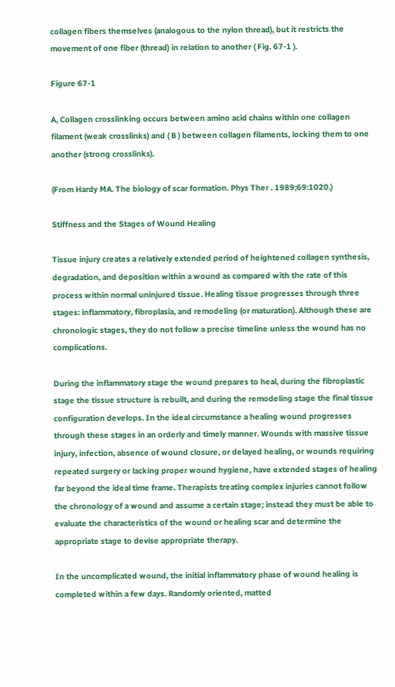collagen fibers themselves (analogous to the nylon thread), but it restricts the movement of one fiber (thread) in relation to another ( Fig. 67-1 ).

Figure 67-1

A, Collagen crosslinking occurs between amino acid chains within one collagen filament (weak crosslinks) and ( B ) between collagen filaments, locking them to one another (strong crosslinks).

(From Hardy MA. The biology of scar formation. Phys Ther . 1989;69:1020.)

Stiffness and the Stages of Wound Healing

Tissue injury creates a relatively extended period of heightened collagen synthesis, degradation, and deposition within a wound as compared with the rate of this process within normal uninjured tissue. Healing tissue progresses through three stages: inflammatory, fibroplasia, and remodeling (or maturation). Although these are chronologic stages, they do not follow a precise timeline unless the wound has no complications.

During the inflammatory stage the wound prepares to heal, during the fibroplastic stage the tissue structure is rebuilt, and during the remodeling stage the final tissue configuration develops. In the ideal circumstance a healing wound progresses through these stages in an orderly and timely manner. Wounds with massive tissue injury, infection, absence of wound closure, or delayed healing, or wounds requiring repeated surgery or lacking proper wound hygiene, have extended stages of healing far beyond the ideal time frame. Therapists treating complex injuries cannot follow the chronology of a wound and assume a certain stage; instead they must be able to evaluate the characteristics of the wound or healing scar and determine the appropriate stage to devise appropriate therapy.

In the uncomplicated wound, the initial inflammatory phase of wound healing is completed within a few days. Randomly oriented, matted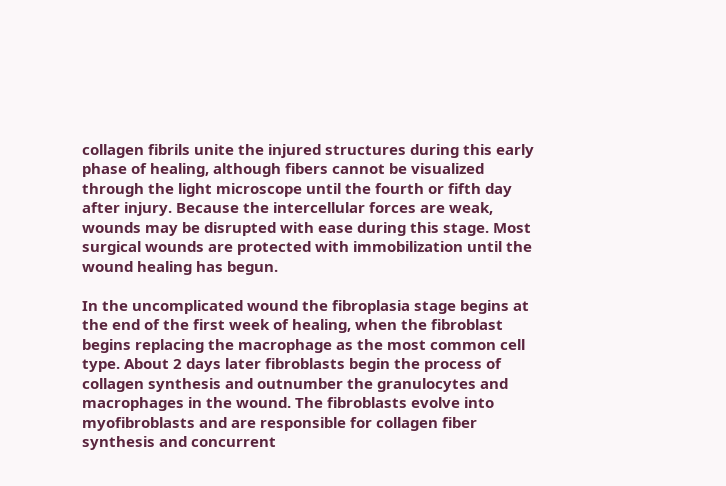collagen fibrils unite the injured structures during this early phase of healing, although fibers cannot be visualized through the light microscope until the fourth or fifth day after injury. Because the intercellular forces are weak, wounds may be disrupted with ease during this stage. Most surgical wounds are protected with immobilization until the wound healing has begun.

In the uncomplicated wound the fibroplasia stage begins at the end of the first week of healing, when the fibroblast begins replacing the macrophage as the most common cell type. About 2 days later fibroblasts begin the process of collagen synthesis and outnumber the granulocytes and macrophages in the wound. The fibroblasts evolve into myofibroblasts and are responsible for collagen fiber synthesis and concurrent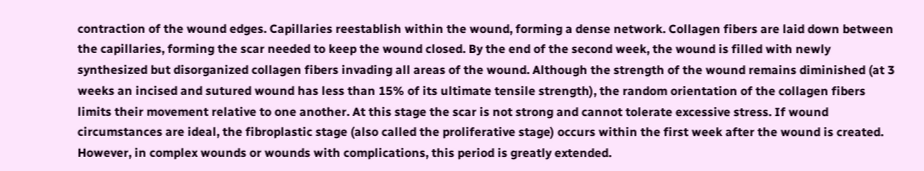contraction of the wound edges. Capillaries reestablish within the wound, forming a dense network. Collagen fibers are laid down between the capillaries, forming the scar needed to keep the wound closed. By the end of the second week, the wound is filled with newly synthesized but disorganized collagen fibers invading all areas of the wound. Although the strength of the wound remains diminished (at 3 weeks an incised and sutured wound has less than 15% of its ultimate tensile strength), the random orientation of the collagen fibers limits their movement relative to one another. At this stage the scar is not strong and cannot tolerate excessive stress. If wound circumstances are ideal, the fibroplastic stage (also called the proliferative stage) occurs within the first week after the wound is created. However, in complex wounds or wounds with complications, this period is greatly extended.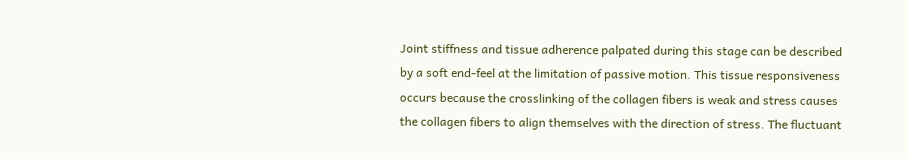Joint stiffness and tissue adherence palpated during this stage can be described by a soft end-feel at the limitation of passive motion. This tissue responsiveness occurs because the crosslinking of the collagen fibers is weak and stress causes the collagen fibers to align themselves with the direction of stress. The fluctuant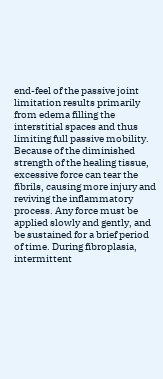end-feel of the passive joint limitation results primarily from edema filling the interstitial spaces and thus limiting full passive mobility. Because of the diminished strength of the healing tissue, excessive force can tear the fibrils, causing more injury and reviving the inflammatory process. Any force must be applied slowly and gently, and be sustained for a brief period of time. During fibroplasia, intermittent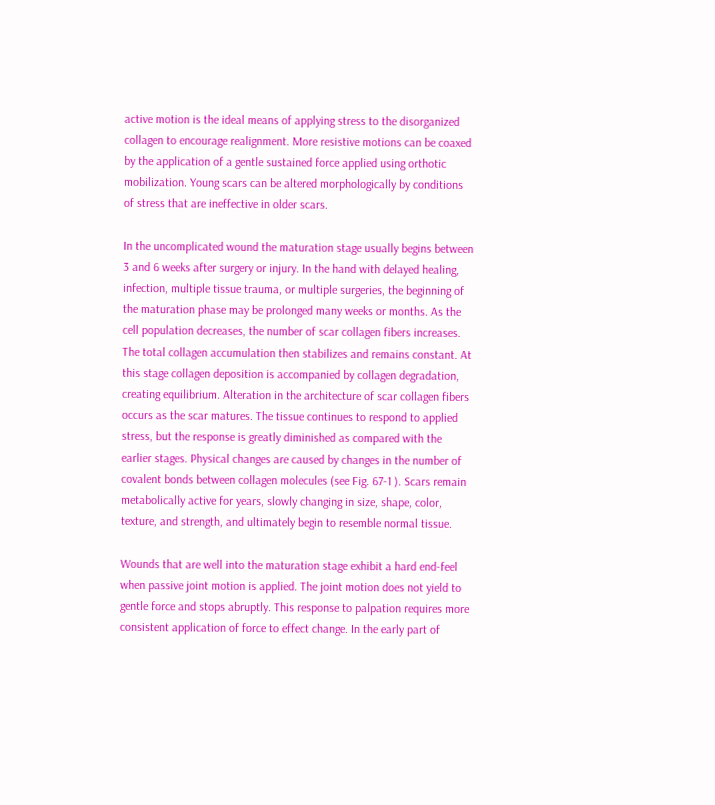active motion is the ideal means of applying stress to the disorganized collagen to encourage realignment. More resistive motions can be coaxed by the application of a gentle sustained force applied using orthotic mobilization. Young scars can be altered morphologically by conditions of stress that are ineffective in older scars.

In the uncomplicated wound the maturation stage usually begins between 3 and 6 weeks after surgery or injury. In the hand with delayed healing, infection, multiple tissue trauma, or multiple surgeries, the beginning of the maturation phase may be prolonged many weeks or months. As the cell population decreases, the number of scar collagen fibers increases. The total collagen accumulation then stabilizes and remains constant. At this stage collagen deposition is accompanied by collagen degradation, creating equilibrium. Alteration in the architecture of scar collagen fibers occurs as the scar matures. The tissue continues to respond to applied stress, but the response is greatly diminished as compared with the earlier stages. Physical changes are caused by changes in the number of covalent bonds between collagen molecules (see Fig. 67-1 ). Scars remain metabolically active for years, slowly changing in size, shape, color, texture, and strength, and ultimately begin to resemble normal tissue.

Wounds that are well into the maturation stage exhibit a hard end-feel when passive joint motion is applied. The joint motion does not yield to gentle force and stops abruptly. This response to palpation requires more consistent application of force to effect change. In the early part of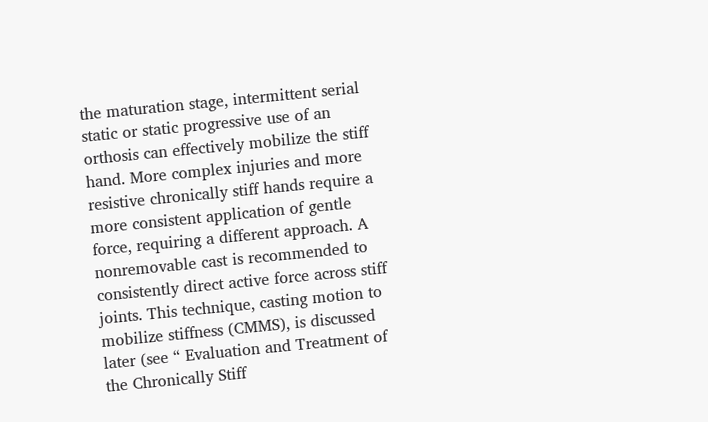the maturation stage, intermittent serial static or static progressive use of an orthosis can effectively mobilize the stiff hand. More complex injuries and more resistive chronically stiff hands require a more consistent application of gentle force, requiring a different approach. A nonremovable cast is recommended to consistently direct active force across stiff joints. This technique, casting motion to mobilize stiffness (CMMS), is discussed later (see “ Evaluation and Treatment of the Chronically Stiff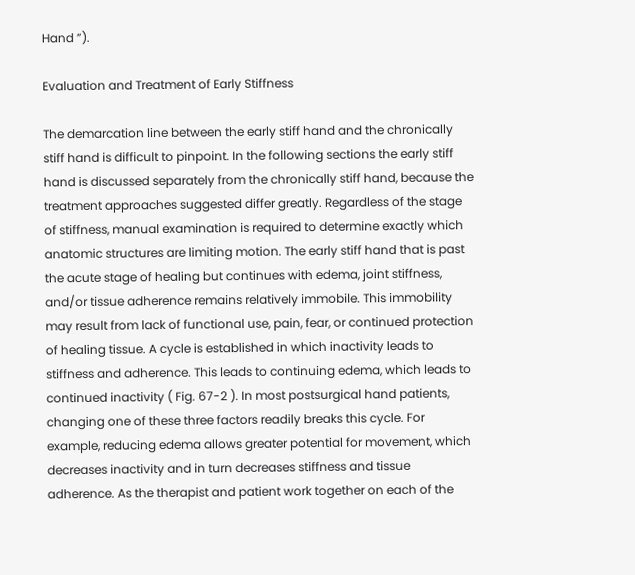Hand ”).

Evaluation and Treatment of Early Stiffness

The demarcation line between the early stiff hand and the chronically stiff hand is difficult to pinpoint. In the following sections the early stiff hand is discussed separately from the chronically stiff hand, because the treatment approaches suggested differ greatly. Regardless of the stage of stiffness, manual examination is required to determine exactly which anatomic structures are limiting motion. The early stiff hand that is past the acute stage of healing but continues with edema, joint stiffness, and/or tissue adherence remains relatively immobile. This immobility may result from lack of functional use, pain, fear, or continued protection of healing tissue. A cycle is established in which inactivity leads to stiffness and adherence. This leads to continuing edema, which leads to continued inactivity ( Fig. 67-2 ). In most postsurgical hand patients, changing one of these three factors readily breaks this cycle. For example, reducing edema allows greater potential for movement, which decreases inactivity and in turn decreases stiffness and tissue adherence. As the therapist and patient work together on each of the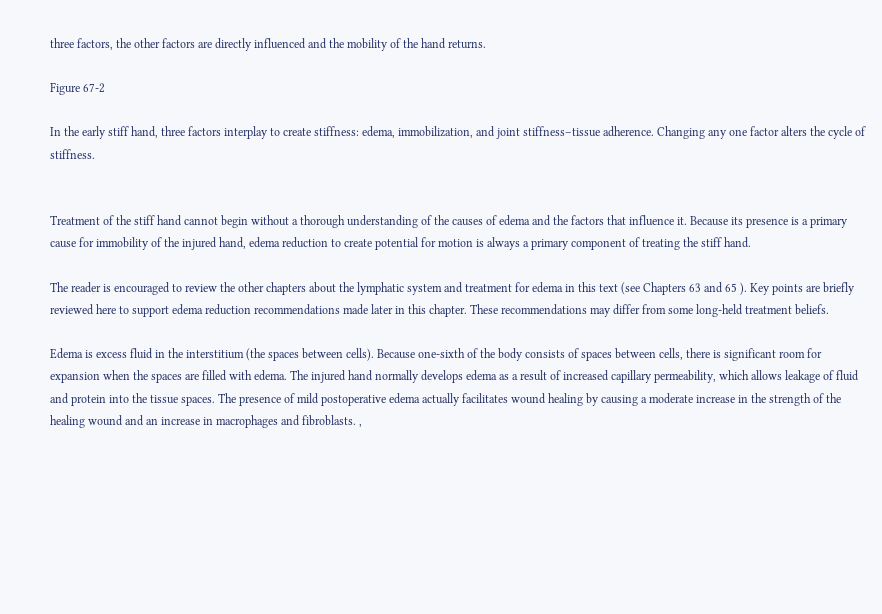three factors, the other factors are directly influenced and the mobility of the hand returns.

Figure 67-2

In the early stiff hand, three factors interplay to create stiffness: edema, immobilization, and joint stiffness–tissue adherence. Changing any one factor alters the cycle of stiffness.


Treatment of the stiff hand cannot begin without a thorough understanding of the causes of edema and the factors that influence it. Because its presence is a primary cause for immobility of the injured hand, edema reduction to create potential for motion is always a primary component of treating the stiff hand.

The reader is encouraged to review the other chapters about the lymphatic system and treatment for edema in this text (see Chapters 63 and 65 ). Key points are briefly reviewed here to support edema reduction recommendations made later in this chapter. These recommendations may differ from some long-held treatment beliefs.

Edema is excess fluid in the interstitium (the spaces between cells). Because one-sixth of the body consists of spaces between cells, there is significant room for expansion when the spaces are filled with edema. The injured hand normally develops edema as a result of increased capillary permeability, which allows leakage of fluid and protein into the tissue spaces. The presence of mild postoperative edema actually facilitates wound healing by causing a moderate increase in the strength of the healing wound and an increase in macrophages and fibroblasts. ,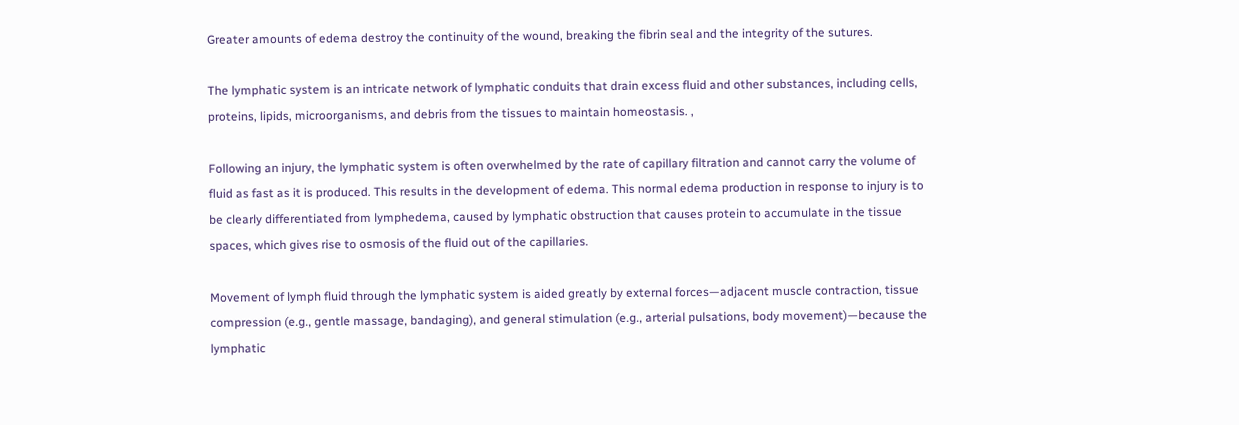Greater amounts of edema destroy the continuity of the wound, breaking the fibrin seal and the integrity of the sutures.

The lymphatic system is an intricate network of lymphatic conduits that drain excess fluid and other substances, including cells, proteins, lipids, microorganisms, and debris from the tissues to maintain homeostasis. ,

Following an injury, the lymphatic system is often overwhelmed by the rate of capillary filtration and cannot carry the volume of fluid as fast as it is produced. This results in the development of edema. This normal edema production in response to injury is to be clearly differentiated from lymphedema, caused by lymphatic obstruction that causes protein to accumulate in the tissue spaces, which gives rise to osmosis of the fluid out of the capillaries.

Movement of lymph fluid through the lymphatic system is aided greatly by external forces—adjacent muscle contraction, tissue compression (e.g., gentle massage, bandaging), and general stimulation (e.g., arterial pulsations, body movement)—because the lymphatic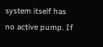system itself has no active pump. If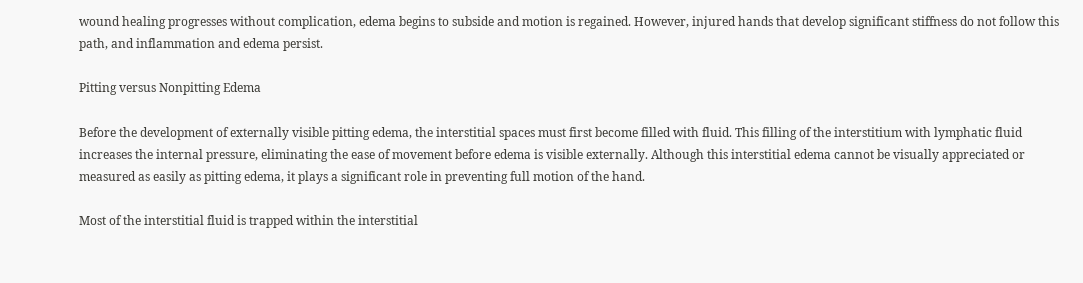wound healing progresses without complication, edema begins to subside and motion is regained. However, injured hands that develop significant stiffness do not follow this path, and inflammation and edema persist.

Pitting versus Nonpitting Edema

Before the development of externally visible pitting edema, the interstitial spaces must first become filled with fluid. This filling of the interstitium with lymphatic fluid increases the internal pressure, eliminating the ease of movement before edema is visible externally. Although this interstitial edema cannot be visually appreciated or measured as easily as pitting edema, it plays a significant role in preventing full motion of the hand.

Most of the interstitial fluid is trapped within the interstitial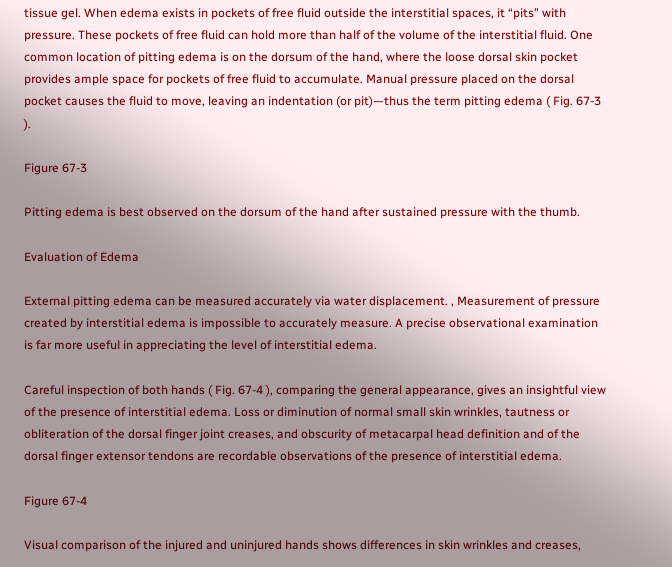tissue gel. When edema exists in pockets of free fluid outside the interstitial spaces, it “pits” with pressure. These pockets of free fluid can hold more than half of the volume of the interstitial fluid. One common location of pitting edema is on the dorsum of the hand, where the loose dorsal skin pocket provides ample space for pockets of free fluid to accumulate. Manual pressure placed on the dorsal pocket causes the fluid to move, leaving an indentation (or pit)—thus the term pitting edema ( Fig. 67-3 ).

Figure 67-3

Pitting edema is best observed on the dorsum of the hand after sustained pressure with the thumb.

Evaluation of Edema

External pitting edema can be measured accurately via water displacement. , Measurement of pressure created by interstitial edema is impossible to accurately measure. A precise observational examination is far more useful in appreciating the level of interstitial edema.

Careful inspection of both hands ( Fig. 67-4 ), comparing the general appearance, gives an insightful view of the presence of interstitial edema. Loss or diminution of normal small skin wrinkles, tautness or obliteration of the dorsal finger joint creases, and obscurity of metacarpal head definition and of the dorsal finger extensor tendons are recordable observations of the presence of interstitial edema.

Figure 67-4

Visual comparison of the injured and uninjured hands shows differences in skin wrinkles and creases,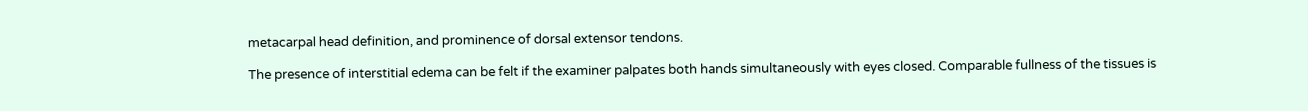metacarpal head definition, and prominence of dorsal extensor tendons.

The presence of interstitial edema can be felt if the examiner palpates both hands simultaneously with eyes closed. Comparable fullness of the tissues is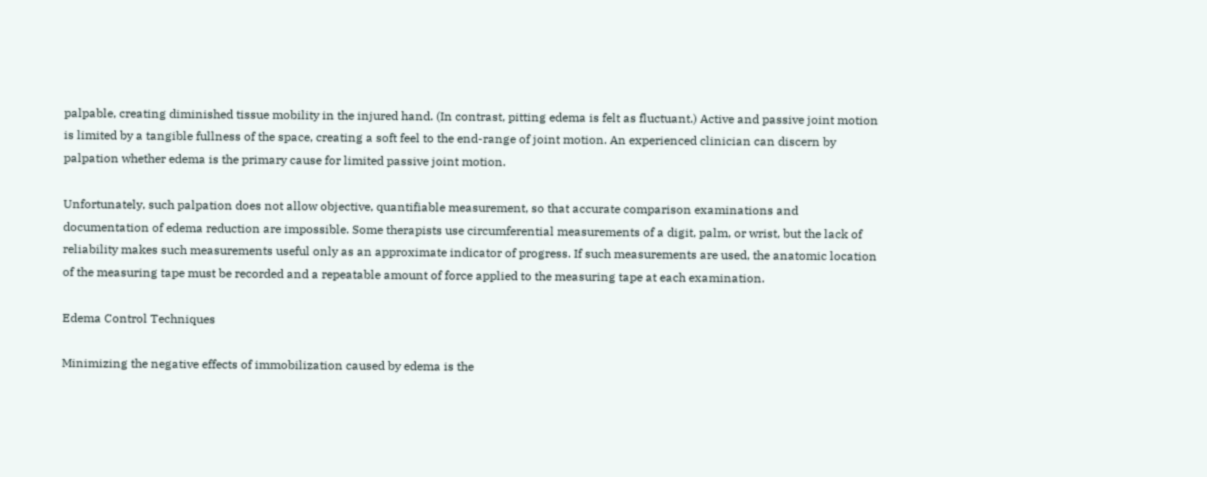palpable, creating diminished tissue mobility in the injured hand. (In contrast, pitting edema is felt as fluctuant.) Active and passive joint motion is limited by a tangible fullness of the space, creating a soft feel to the end-range of joint motion. An experienced clinician can discern by palpation whether edema is the primary cause for limited passive joint motion.

Unfortunately, such palpation does not allow objective, quantifiable measurement, so that accurate comparison examinations and documentation of edema reduction are impossible. Some therapists use circumferential measurements of a digit, palm, or wrist, but the lack of reliability makes such measurements useful only as an approximate indicator of progress. If such measurements are used, the anatomic location of the measuring tape must be recorded and a repeatable amount of force applied to the measuring tape at each examination.

Edema Control Techniques

Minimizing the negative effects of immobilization caused by edema is the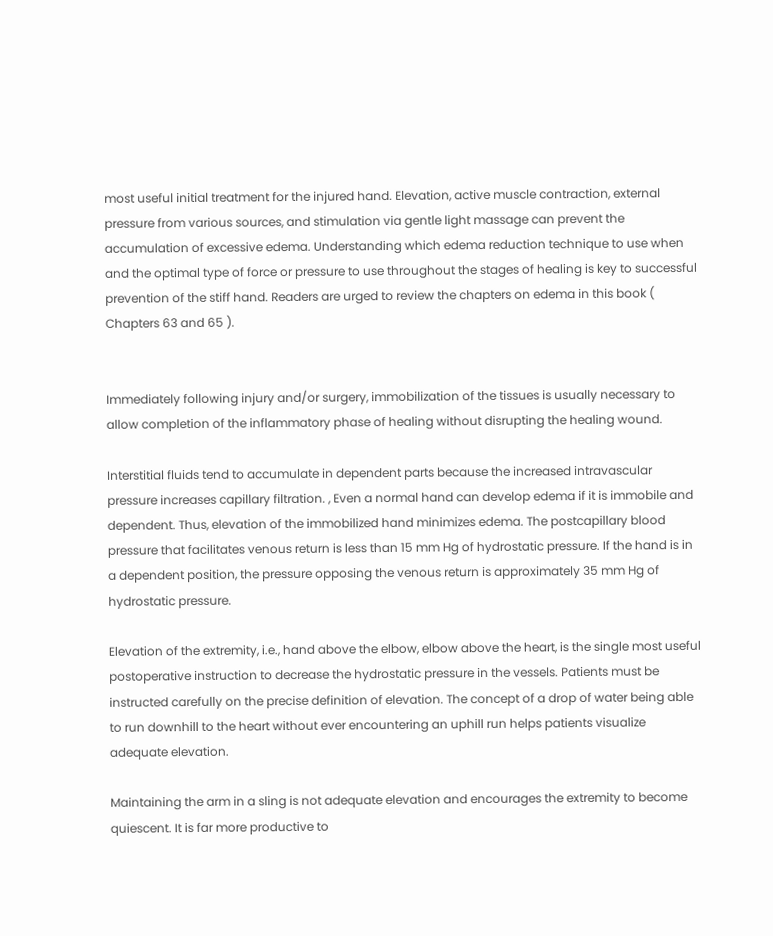most useful initial treatment for the injured hand. Elevation, active muscle contraction, external pressure from various sources, and stimulation via gentle light massage can prevent the accumulation of excessive edema. Understanding which edema reduction technique to use when and the optimal type of force or pressure to use throughout the stages of healing is key to successful prevention of the stiff hand. Readers are urged to review the chapters on edema in this book ( Chapters 63 and 65 ).


Immediately following injury and/or surgery, immobilization of the tissues is usually necessary to allow completion of the inflammatory phase of healing without disrupting the healing wound.

Interstitial fluids tend to accumulate in dependent parts because the increased intravascular pressure increases capillary filtration. , Even a normal hand can develop edema if it is immobile and dependent. Thus, elevation of the immobilized hand minimizes edema. The postcapillary blood pressure that facilitates venous return is less than 15 mm Hg of hydrostatic pressure. If the hand is in a dependent position, the pressure opposing the venous return is approximately 35 mm Hg of hydrostatic pressure.

Elevation of the extremity, i.e., hand above the elbow, elbow above the heart, is the single most useful postoperative instruction to decrease the hydrostatic pressure in the vessels. Patients must be instructed carefully on the precise definition of elevation. The concept of a drop of water being able to run downhill to the heart without ever encountering an uphill run helps patients visualize adequate elevation.

Maintaining the arm in a sling is not adequate elevation and encourages the extremity to become quiescent. It is far more productive to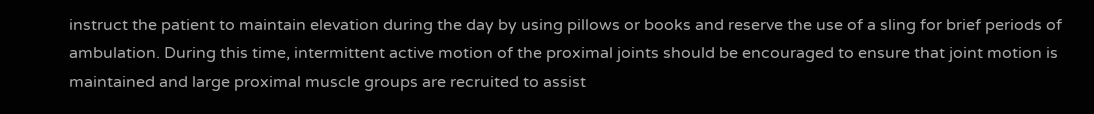instruct the patient to maintain elevation during the day by using pillows or books and reserve the use of a sling for brief periods of ambulation. During this time, intermittent active motion of the proximal joints should be encouraged to ensure that joint motion is maintained and large proximal muscle groups are recruited to assist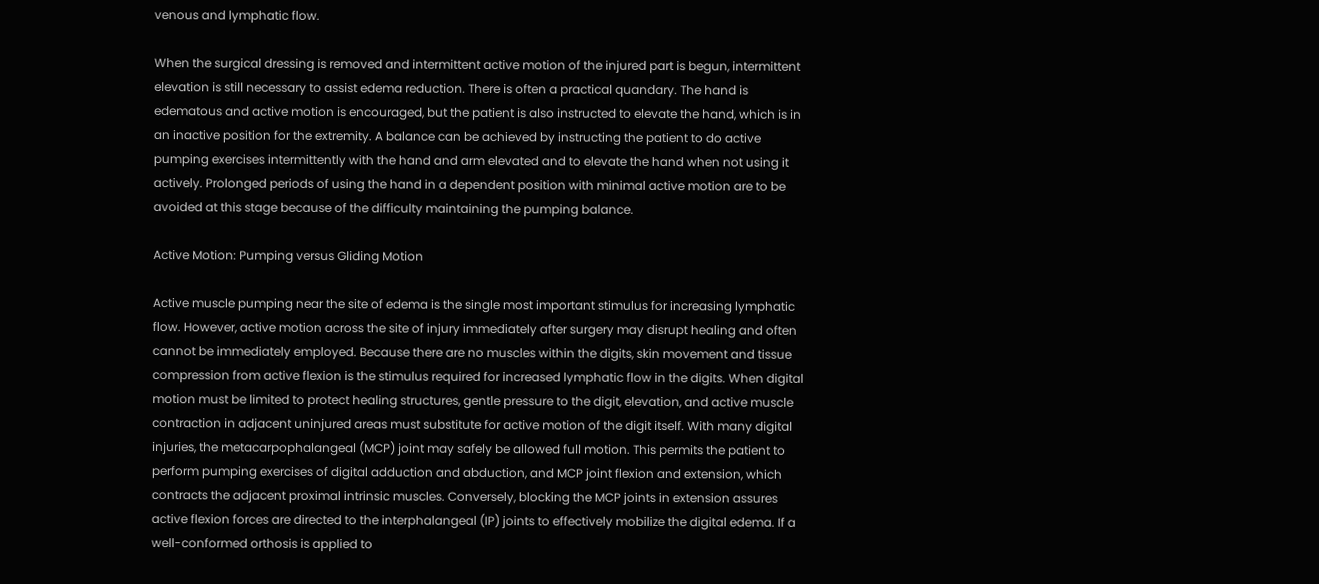venous and lymphatic flow.

When the surgical dressing is removed and intermittent active motion of the injured part is begun, intermittent elevation is still necessary to assist edema reduction. There is often a practical quandary. The hand is edematous and active motion is encouraged, but the patient is also instructed to elevate the hand, which is in an inactive position for the extremity. A balance can be achieved by instructing the patient to do active pumping exercises intermittently with the hand and arm elevated and to elevate the hand when not using it actively. Prolonged periods of using the hand in a dependent position with minimal active motion are to be avoided at this stage because of the difficulty maintaining the pumping balance.

Active Motion: Pumping versus Gliding Motion

Active muscle pumping near the site of edema is the single most important stimulus for increasing lymphatic flow. However, active motion across the site of injury immediately after surgery may disrupt healing and often cannot be immediately employed. Because there are no muscles within the digits, skin movement and tissue compression from active flexion is the stimulus required for increased lymphatic flow in the digits. When digital motion must be limited to protect healing structures, gentle pressure to the digit, elevation, and active muscle contraction in adjacent uninjured areas must substitute for active motion of the digit itself. With many digital injuries, the metacarpophalangeal (MCP) joint may safely be allowed full motion. This permits the patient to perform pumping exercises of digital adduction and abduction, and MCP joint flexion and extension, which contracts the adjacent proximal intrinsic muscles. Conversely, blocking the MCP joints in extension assures active flexion forces are directed to the interphalangeal (IP) joints to effectively mobilize the digital edema. If a well-conformed orthosis is applied to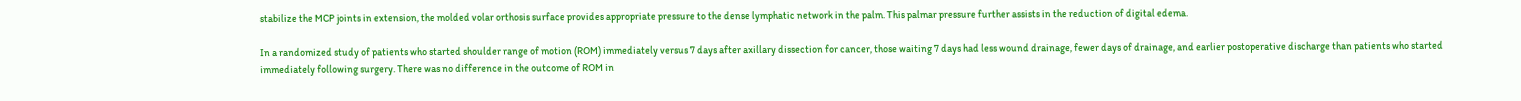stabilize the MCP joints in extension, the molded volar orthosis surface provides appropriate pressure to the dense lymphatic network in the palm. This palmar pressure further assists in the reduction of digital edema.

In a randomized study of patients who started shoulder range of motion (ROM) immediately versus 7 days after axillary dissection for cancer, those waiting 7 days had less wound drainage, fewer days of drainage, and earlier postoperative discharge than patients who started immediately following surgery. There was no difference in the outcome of ROM in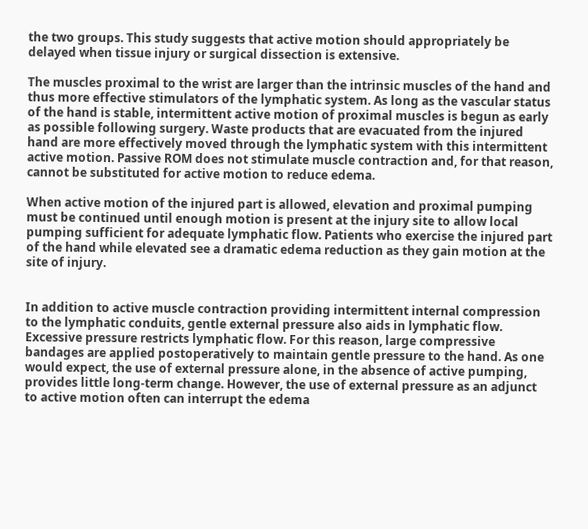the two groups. This study suggests that active motion should appropriately be delayed when tissue injury or surgical dissection is extensive.

The muscles proximal to the wrist are larger than the intrinsic muscles of the hand and thus more effective stimulators of the lymphatic system. As long as the vascular status of the hand is stable, intermittent active motion of proximal muscles is begun as early as possible following surgery. Waste products that are evacuated from the injured hand are more effectively moved through the lymphatic system with this intermittent active motion. Passive ROM does not stimulate muscle contraction and, for that reason, cannot be substituted for active motion to reduce edema.

When active motion of the injured part is allowed, elevation and proximal pumping must be continued until enough motion is present at the injury site to allow local pumping sufficient for adequate lymphatic flow. Patients who exercise the injured part of the hand while elevated see a dramatic edema reduction as they gain motion at the site of injury.


In addition to active muscle contraction providing intermittent internal compression to the lymphatic conduits, gentle external pressure also aids in lymphatic flow. Excessive pressure restricts lymphatic flow. For this reason, large compressive bandages are applied postoperatively to maintain gentle pressure to the hand. As one would expect, the use of external pressure alone, in the absence of active pumping, provides little long-term change. However, the use of external pressure as an adjunct to active motion often can interrupt the edema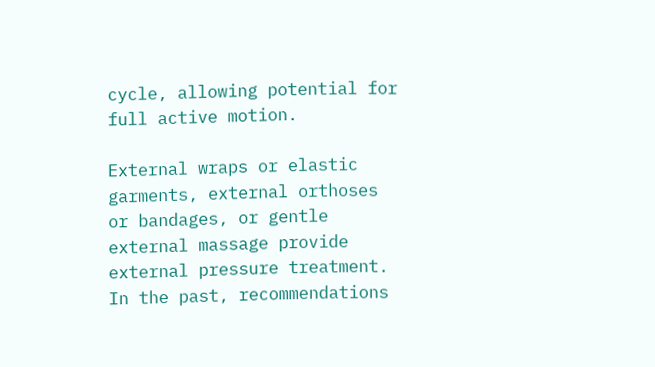cycle, allowing potential for full active motion.

External wraps or elastic garments, external orthoses or bandages, or gentle external massage provide external pressure treatment. In the past, recommendations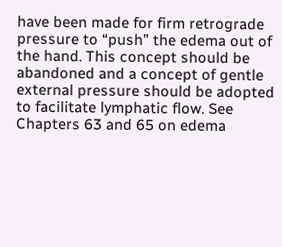have been made for firm retrograde pressure to “push” the edema out of the hand. This concept should be abandoned and a concept of gentle external pressure should be adopted to facilitate lymphatic flow. See Chapters 63 and 65 on edema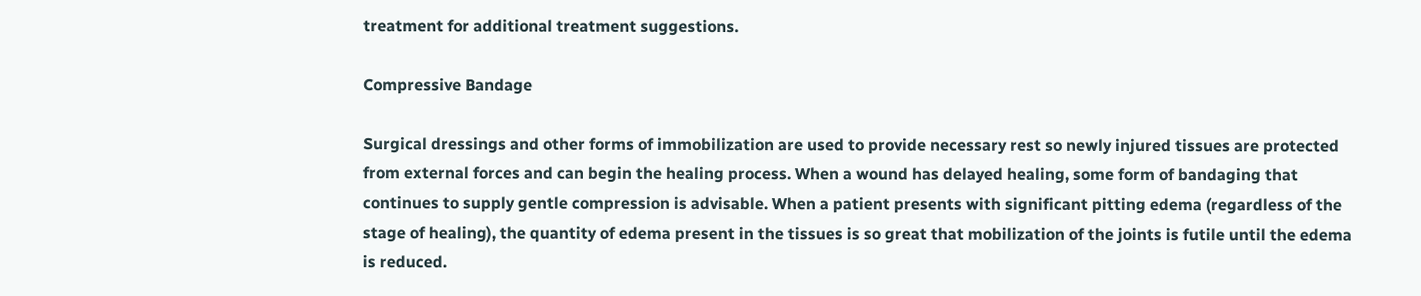treatment for additional treatment suggestions.

Compressive Bandage

Surgical dressings and other forms of immobilization are used to provide necessary rest so newly injured tissues are protected from external forces and can begin the healing process. When a wound has delayed healing, some form of bandaging that continues to supply gentle compression is advisable. When a patient presents with significant pitting edema (regardless of the stage of healing), the quantity of edema present in the tissues is so great that mobilization of the joints is futile until the edema is reduced.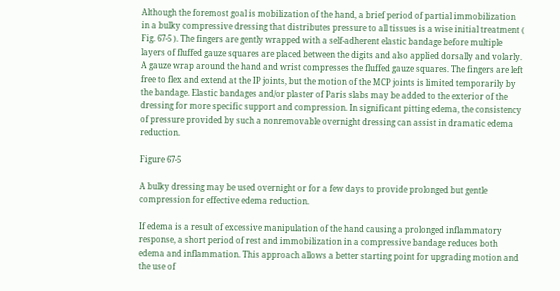Although the foremost goal is mobilization of the hand, a brief period of partial immobilization in a bulky compressive dressing that distributes pressure to all tissues is a wise initial treatment ( Fig. 67-5 ). The fingers are gently wrapped with a self-adherent elastic bandage before multiple layers of fluffed gauze squares are placed between the digits and also applied dorsally and volarly. A gauze wrap around the hand and wrist compresses the fluffed gauze squares. The fingers are left free to flex and extend at the IP joints, but the motion of the MCP joints is limited temporarily by the bandage. Elastic bandages and/or plaster of Paris slabs may be added to the exterior of the dressing for more specific support and compression. In significant pitting edema, the consistency of pressure provided by such a nonremovable overnight dressing can assist in dramatic edema reduction.

Figure 67-5

A bulky dressing may be used overnight or for a few days to provide prolonged but gentle compression for effective edema reduction.

If edema is a result of excessive manipulation of the hand causing a prolonged inflammatory response, a short period of rest and immobilization in a compressive bandage reduces both edema and inflammation. This approach allows a better starting point for upgrading motion and the use of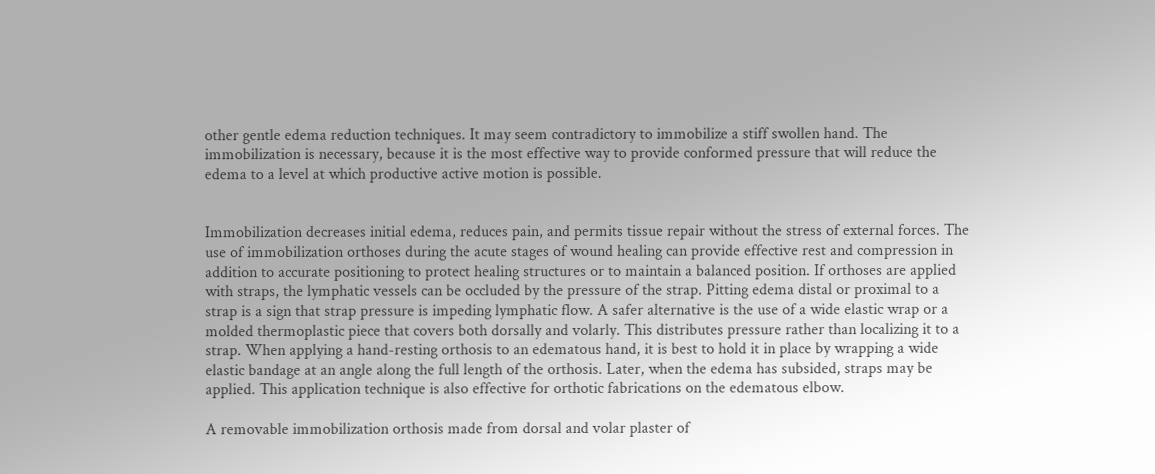other gentle edema reduction techniques. It may seem contradictory to immobilize a stiff swollen hand. The immobilization is necessary, because it is the most effective way to provide conformed pressure that will reduce the edema to a level at which productive active motion is possible.


Immobilization decreases initial edema, reduces pain, and permits tissue repair without the stress of external forces. The use of immobilization orthoses during the acute stages of wound healing can provide effective rest and compression in addition to accurate positioning to protect healing structures or to maintain a balanced position. If orthoses are applied with straps, the lymphatic vessels can be occluded by the pressure of the strap. Pitting edema distal or proximal to a strap is a sign that strap pressure is impeding lymphatic flow. A safer alternative is the use of a wide elastic wrap or a molded thermoplastic piece that covers both dorsally and volarly. This distributes pressure rather than localizing it to a strap. When applying a hand-resting orthosis to an edematous hand, it is best to hold it in place by wrapping a wide elastic bandage at an angle along the full length of the orthosis. Later, when the edema has subsided, straps may be applied. This application technique is also effective for orthotic fabrications on the edematous elbow.

A removable immobilization orthosis made from dorsal and volar plaster of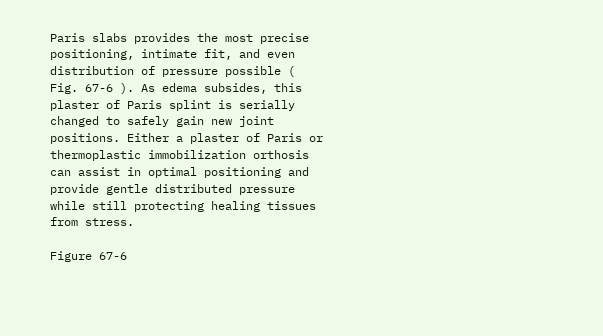Paris slabs provides the most precise positioning, intimate fit, and even distribution of pressure possible ( Fig. 67-6 ). As edema subsides, this plaster of Paris splint is serially changed to safely gain new joint positions. Either a plaster of Paris or thermoplastic immobilization orthosis can assist in optimal positioning and provide gentle distributed pressure while still protecting healing tissues from stress.

Figure 67-6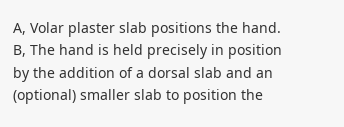A, Volar plaster slab positions the hand. B, The hand is held precisely in position by the addition of a dorsal slab and an (optional) smaller slab to position the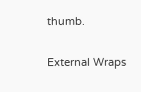thumb.

External Wraps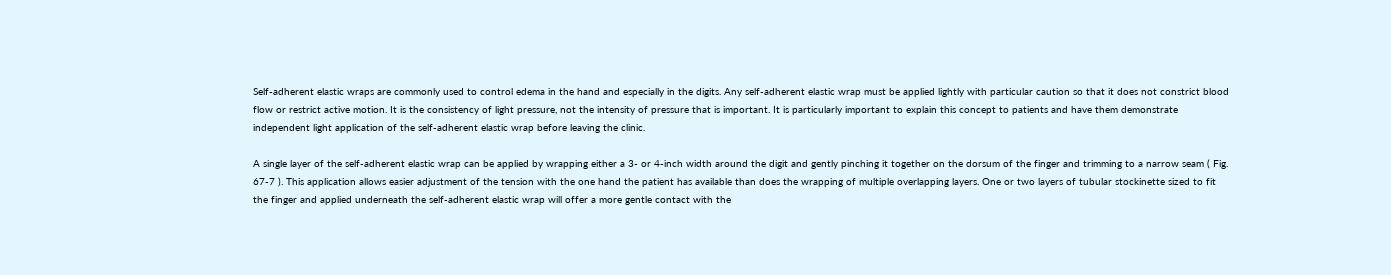Self-adherent elastic wraps are commonly used to control edema in the hand and especially in the digits. Any self-adherent elastic wrap must be applied lightly with particular caution so that it does not constrict blood flow or restrict active motion. It is the consistency of light pressure, not the intensity of pressure that is important. It is particularly important to explain this concept to patients and have them demonstrate independent light application of the self-adherent elastic wrap before leaving the clinic.

A single layer of the self-adherent elastic wrap can be applied by wrapping either a 3- or 4-inch width around the digit and gently pinching it together on the dorsum of the finger and trimming to a narrow seam ( Fig. 67-7 ). This application allows easier adjustment of the tension with the one hand the patient has available than does the wrapping of multiple overlapping layers. One or two layers of tubular stockinette sized to fit the finger and applied underneath the self-adherent elastic wrap will offer a more gentle contact with the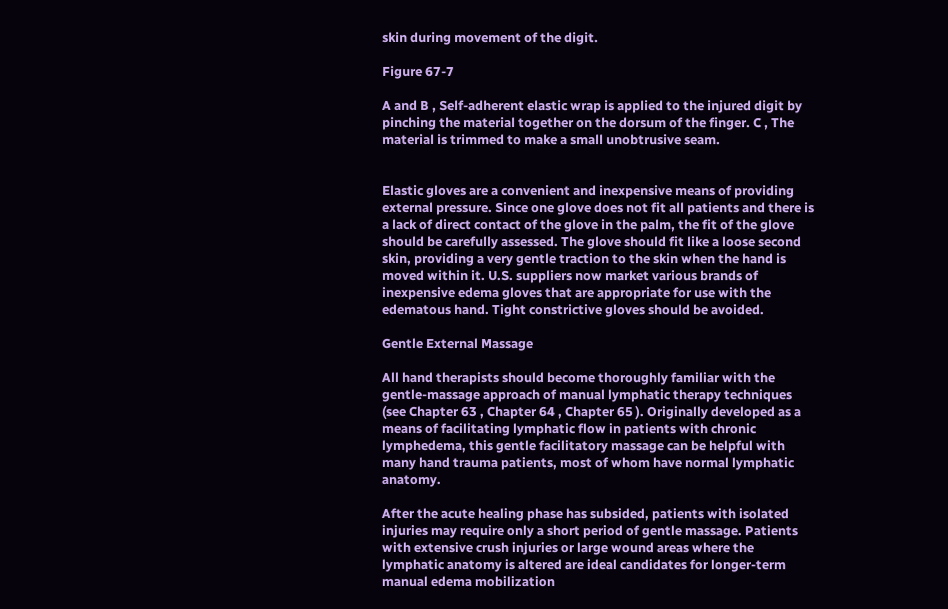skin during movement of the digit.

Figure 67-7

A and B , Self-adherent elastic wrap is applied to the injured digit by pinching the material together on the dorsum of the finger. C , The material is trimmed to make a small unobtrusive seam.


Elastic gloves are a convenient and inexpensive means of providing external pressure. Since one glove does not fit all patients and there is a lack of direct contact of the glove in the palm, the fit of the glove should be carefully assessed. The glove should fit like a loose second skin, providing a very gentle traction to the skin when the hand is moved within it. U.S. suppliers now market various brands of inexpensive edema gloves that are appropriate for use with the edematous hand. Tight constrictive gloves should be avoided.

Gentle External Massage

All hand therapists should become thoroughly familiar with the gentle-massage approach of manual lymphatic therapy techniques (see Chapter 63 , Chapter 64 , Chapter 65 ). Originally developed as a means of facilitating lymphatic flow in patients with chronic lymphedema, this gentle facilitatory massage can be helpful with many hand trauma patients, most of whom have normal lymphatic anatomy.

After the acute healing phase has subsided, patients with isolated injuries may require only a short period of gentle massage. Patients with extensive crush injuries or large wound areas where the lymphatic anatomy is altered are ideal candidates for longer-term manual edema mobilization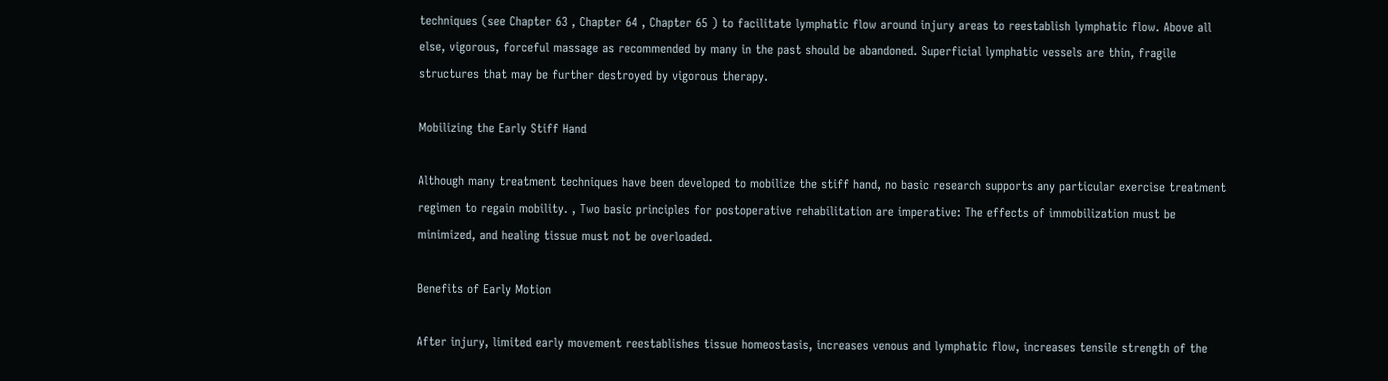techniques (see Chapter 63 , Chapter 64 , Chapter 65 ) to facilitate lymphatic flow around injury areas to reestablish lymphatic flow. Above all else, vigorous, forceful massage as recommended by many in the past should be abandoned. Superficial lymphatic vessels are thin, fragile structures that may be further destroyed by vigorous therapy.

Mobilizing the Early Stiff Hand

Although many treatment techniques have been developed to mobilize the stiff hand, no basic research supports any particular exercise treatment regimen to regain mobility. , Two basic principles for postoperative rehabilitation are imperative: The effects of immobilization must be minimized, and healing tissue must not be overloaded.

Benefits of Early Motion

After injury, limited early movement reestablishes tissue homeostasis, increases venous and lymphatic flow, increases tensile strength of the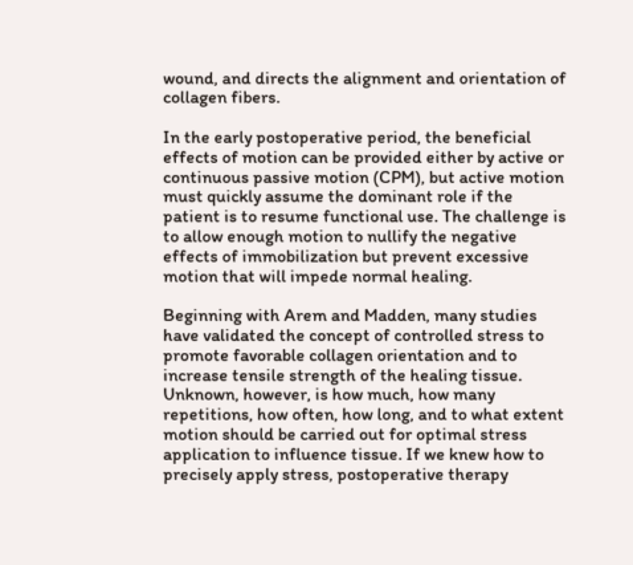wound, and directs the alignment and orientation of collagen fibers.

In the early postoperative period, the beneficial effects of motion can be provided either by active or continuous passive motion (CPM), but active motion must quickly assume the dominant role if the patient is to resume functional use. The challenge is to allow enough motion to nullify the negative effects of immobilization but prevent excessive motion that will impede normal healing.

Beginning with Arem and Madden, many studies have validated the concept of controlled stress to promote favorable collagen orientation and to increase tensile strength of the healing tissue. Unknown, however, is how much, how many repetitions, how often, how long, and to what extent motion should be carried out for optimal stress application to influence tissue. If we knew how to precisely apply stress, postoperative therapy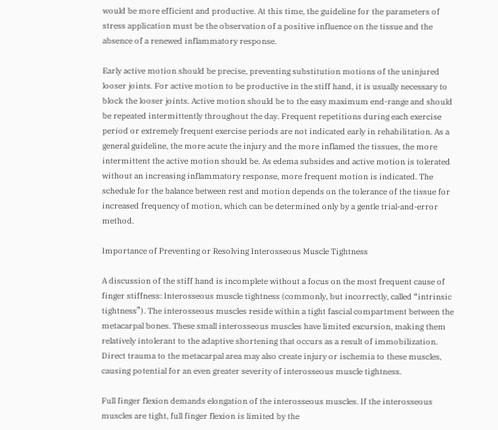would be more efficient and productive. At this time, the guideline for the parameters of stress application must be the observation of a positive influence on the tissue and the absence of a renewed inflammatory response.

Early active motion should be precise, preventing substitution motions of the uninjured looser joints. For active motion to be productive in the stiff hand, it is usually necessary to block the looser joints. Active motion should be to the easy maximum end-range and should be repeated intermittently throughout the day. Frequent repetitions during each exercise period or extremely frequent exercise periods are not indicated early in rehabilitation. As a general guideline, the more acute the injury and the more inflamed the tissues, the more intermittent the active motion should be. As edema subsides and active motion is tolerated without an increasing inflammatory response, more frequent motion is indicated. The schedule for the balance between rest and motion depends on the tolerance of the tissue for increased frequency of motion, which can be determined only by a gentle trial-and-error method.

Importance of Preventing or Resolving Interosseous Muscle Tightness

A discussion of the stiff hand is incomplete without a focus on the most frequent cause of finger stiffness: Interosseous muscle tightness (commonly, but incorrectly, called “intrinsic tightness”). The interosseous muscles reside within a tight fascial compartment between the metacarpal bones. These small interosseous muscles have limited excursion, making them relatively intolerant to the adaptive shortening that occurs as a result of immobilization. Direct trauma to the metacarpal area may also create injury or ischemia to these muscles, causing potential for an even greater severity of interosseous muscle tightness.

Full finger flexion demands elongation of the interosseous muscles. If the interosseous muscles are tight, full finger flexion is limited by the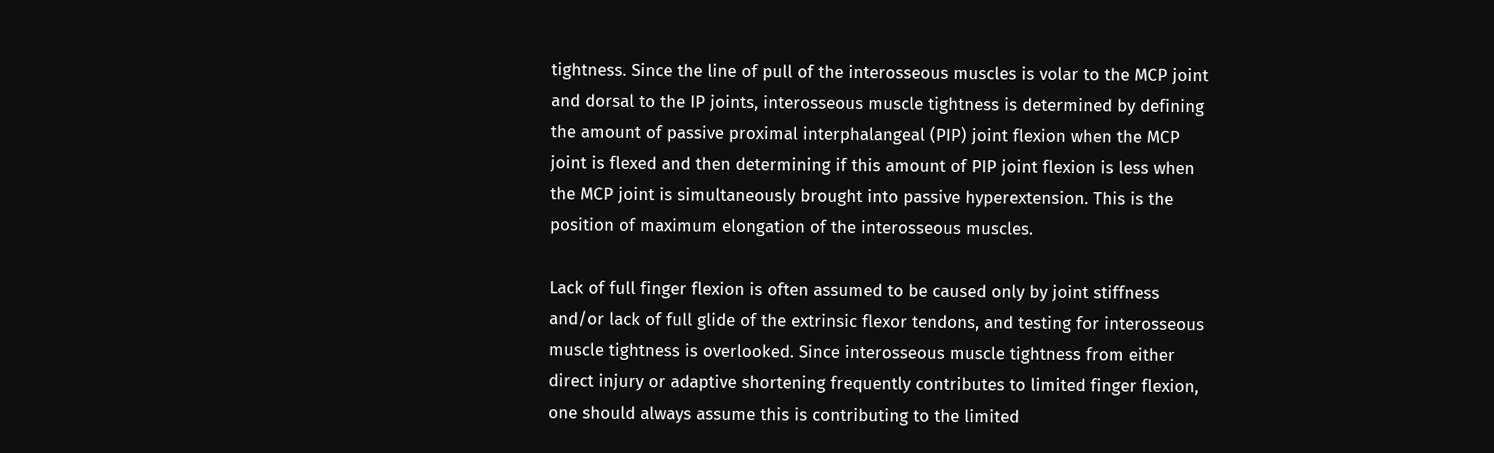tightness. Since the line of pull of the interosseous muscles is volar to the MCP joint and dorsal to the IP joints, interosseous muscle tightness is determined by defining the amount of passive proximal interphalangeal (PIP) joint flexion when the MCP joint is flexed and then determining if this amount of PIP joint flexion is less when the MCP joint is simultaneously brought into passive hyperextension. This is the position of maximum elongation of the interosseous muscles.

Lack of full finger flexion is often assumed to be caused only by joint stiffness and/or lack of full glide of the extrinsic flexor tendons, and testing for interosseous muscle tightness is overlooked. Since interosseous muscle tightness from either direct injury or adaptive shortening frequently contributes to limited finger flexion, one should always assume this is contributing to the limited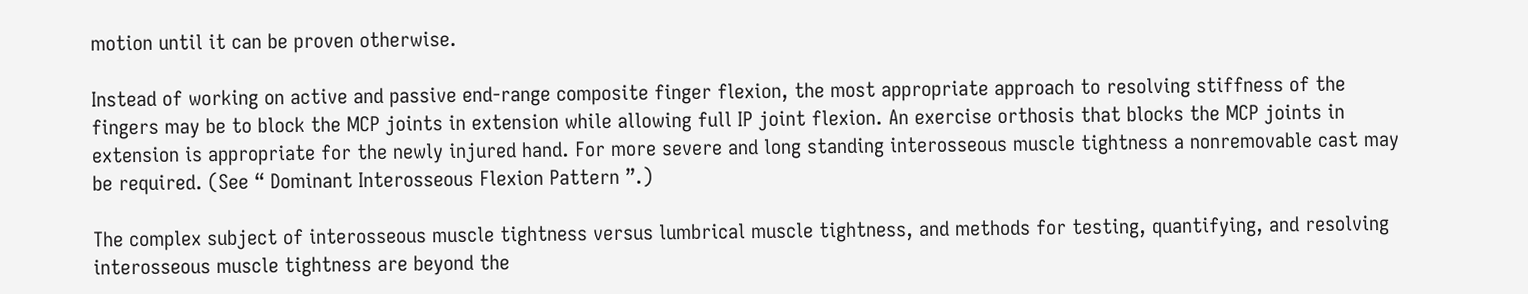motion until it can be proven otherwise.

Instead of working on active and passive end-range composite finger flexion, the most appropriate approach to resolving stiffness of the fingers may be to block the MCP joints in extension while allowing full IP joint flexion. An exercise orthosis that blocks the MCP joints in extension is appropriate for the newly injured hand. For more severe and long standing interosseous muscle tightness a nonremovable cast may be required. (See “ Dominant Interosseous Flexion Pattern ”.)

The complex subject of interosseous muscle tightness versus lumbrical muscle tightness, and methods for testing, quantifying, and resolving interosseous muscle tightness are beyond the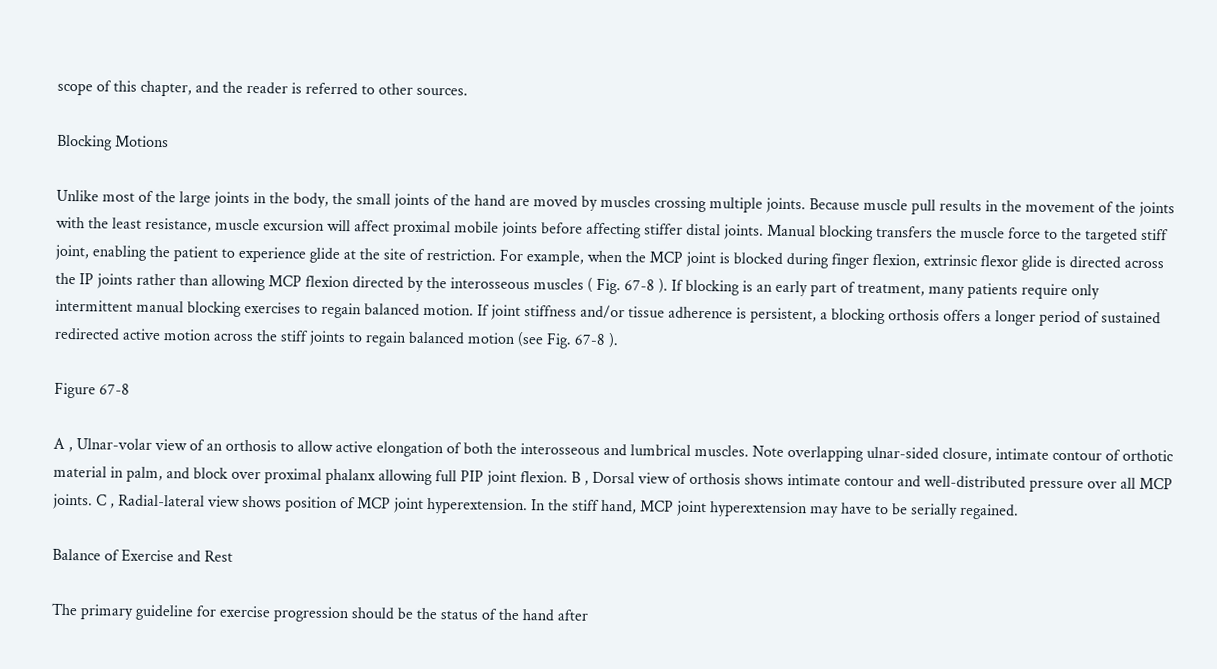scope of this chapter, and the reader is referred to other sources.

Blocking Motions

Unlike most of the large joints in the body, the small joints of the hand are moved by muscles crossing multiple joints. Because muscle pull results in the movement of the joints with the least resistance, muscle excursion will affect proximal mobile joints before affecting stiffer distal joints. Manual blocking transfers the muscle force to the targeted stiff joint, enabling the patient to experience glide at the site of restriction. For example, when the MCP joint is blocked during finger flexion, extrinsic flexor glide is directed across the IP joints rather than allowing MCP flexion directed by the interosseous muscles ( Fig. 67-8 ). If blocking is an early part of treatment, many patients require only intermittent manual blocking exercises to regain balanced motion. If joint stiffness and/or tissue adherence is persistent, a blocking orthosis offers a longer period of sustained redirected active motion across the stiff joints to regain balanced motion (see Fig. 67-8 ).

Figure 67-8

A , Ulnar-volar view of an orthosis to allow active elongation of both the interosseous and lumbrical muscles. Note overlapping ulnar-sided closure, intimate contour of orthotic material in palm, and block over proximal phalanx allowing full PIP joint flexion. B , Dorsal view of orthosis shows intimate contour and well-distributed pressure over all MCP joints. C , Radial-lateral view shows position of MCP joint hyperextension. In the stiff hand, MCP joint hyperextension may have to be serially regained.

Balance of Exercise and Rest

The primary guideline for exercise progression should be the status of the hand after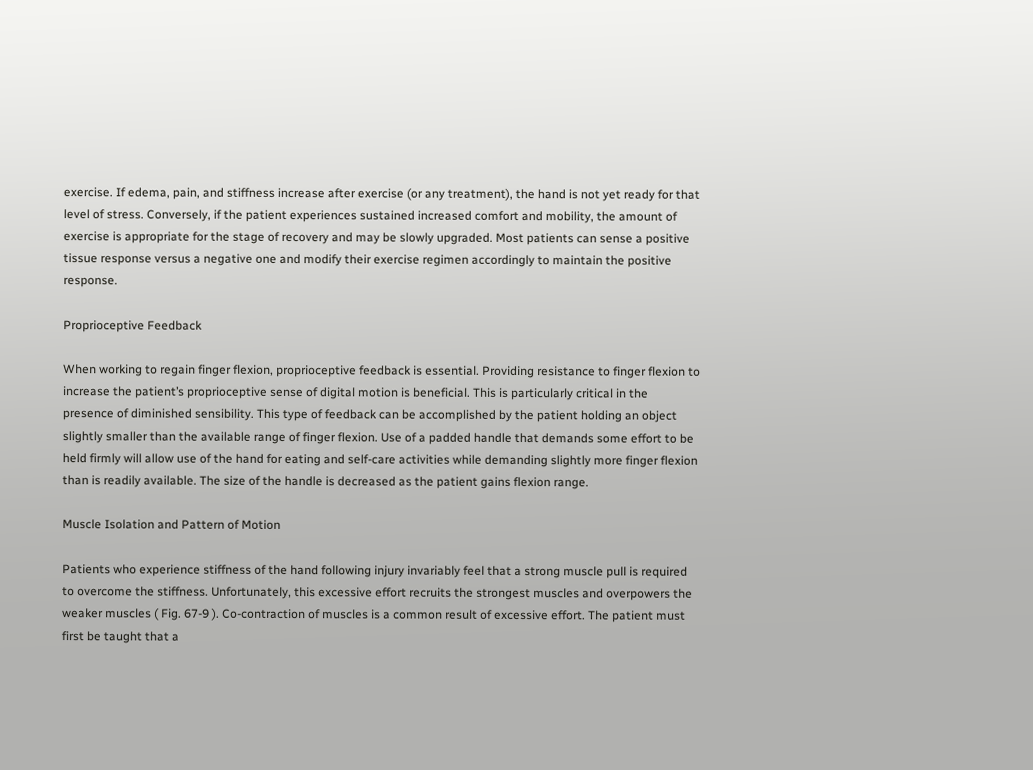exercise. If edema, pain, and stiffness increase after exercise (or any treatment), the hand is not yet ready for that level of stress. Conversely, if the patient experiences sustained increased comfort and mobility, the amount of exercise is appropriate for the stage of recovery and may be slowly upgraded. Most patients can sense a positive tissue response versus a negative one and modify their exercise regimen accordingly to maintain the positive response.

Proprioceptive Feedback

When working to regain finger flexion, proprioceptive feedback is essential. Providing resistance to finger flexion to increase the patient’s proprioceptive sense of digital motion is beneficial. This is particularly critical in the presence of diminished sensibility. This type of feedback can be accomplished by the patient holding an object slightly smaller than the available range of finger flexion. Use of a padded handle that demands some effort to be held firmly will allow use of the hand for eating and self-care activities while demanding slightly more finger flexion than is readily available. The size of the handle is decreased as the patient gains flexion range.

Muscle Isolation and Pattern of Motion

Patients who experience stiffness of the hand following injury invariably feel that a strong muscle pull is required to overcome the stiffness. Unfortunately, this excessive effort recruits the strongest muscles and overpowers the weaker muscles ( Fig. 67-9 ). Co-contraction of muscles is a common result of excessive effort. The patient must first be taught that a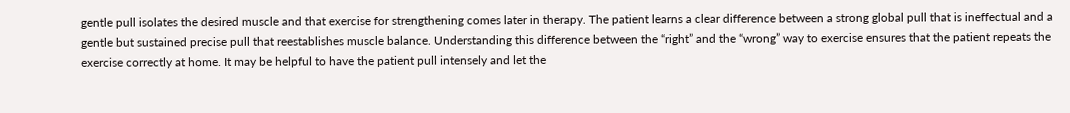gentle pull isolates the desired muscle and that exercise for strengthening comes later in therapy. The patient learns a clear difference between a strong global pull that is ineffectual and a gentle but sustained precise pull that reestablishes muscle balance. Understanding this difference between the “right” and the “wrong” way to exercise ensures that the patient repeats the exercise correctly at home. It may be helpful to have the patient pull intensely and let the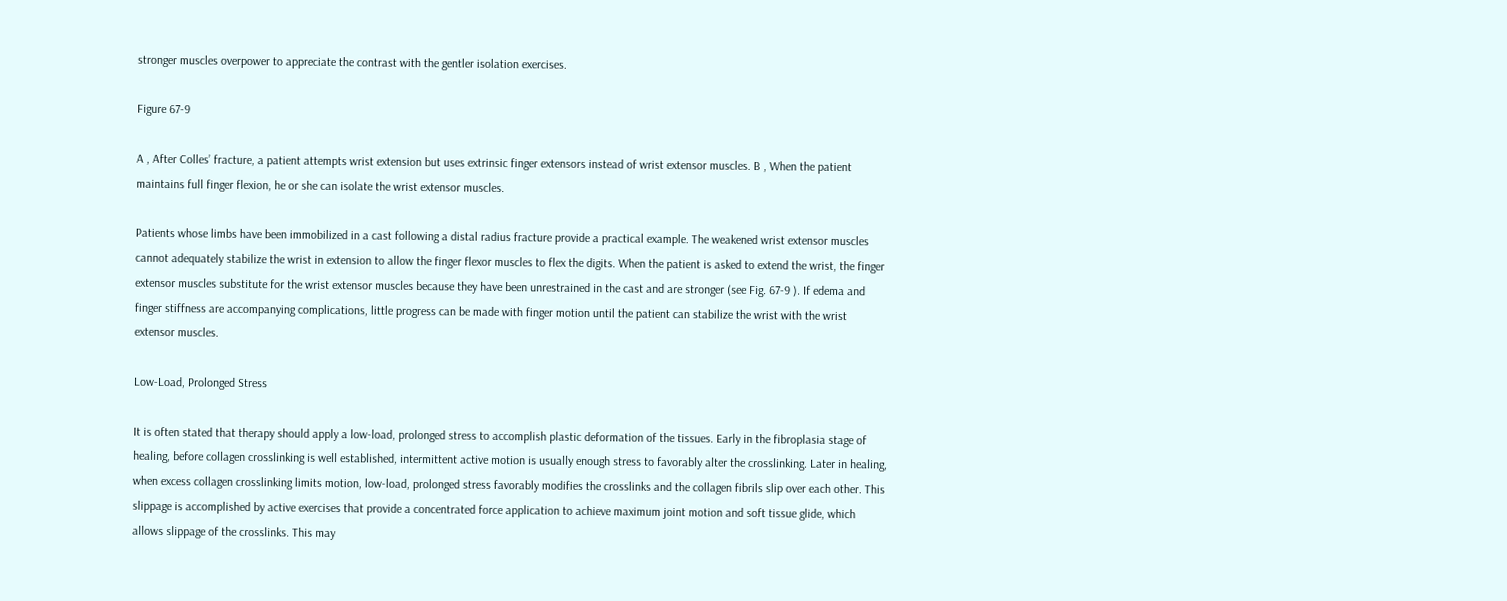stronger muscles overpower to appreciate the contrast with the gentler isolation exercises.

Figure 67-9

A , After Colles’ fracture, a patient attempts wrist extension but uses extrinsic finger extensors instead of wrist extensor muscles. B , When the patient maintains full finger flexion, he or she can isolate the wrist extensor muscles.

Patients whose limbs have been immobilized in a cast following a distal radius fracture provide a practical example. The weakened wrist extensor muscles cannot adequately stabilize the wrist in extension to allow the finger flexor muscles to flex the digits. When the patient is asked to extend the wrist, the finger extensor muscles substitute for the wrist extensor muscles because they have been unrestrained in the cast and are stronger (see Fig. 67-9 ). If edema and finger stiffness are accompanying complications, little progress can be made with finger motion until the patient can stabilize the wrist with the wrist extensor muscles.

Low-Load, Prolonged Stress

It is often stated that therapy should apply a low-load, prolonged stress to accomplish plastic deformation of the tissues. Early in the fibroplasia stage of healing, before collagen crosslinking is well established, intermittent active motion is usually enough stress to favorably alter the crosslinking. Later in healing, when excess collagen crosslinking limits motion, low-load, prolonged stress favorably modifies the crosslinks and the collagen fibrils slip over each other. This slippage is accomplished by active exercises that provide a concentrated force application to achieve maximum joint motion and soft tissue glide, which allows slippage of the crosslinks. This may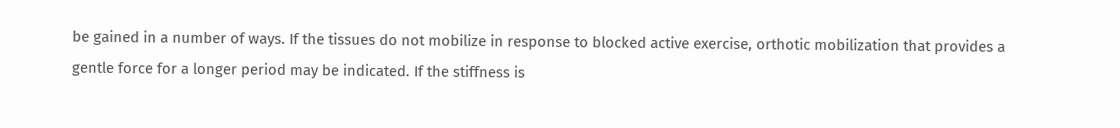be gained in a number of ways. If the tissues do not mobilize in response to blocked active exercise, orthotic mobilization that provides a gentle force for a longer period may be indicated. If the stiffness is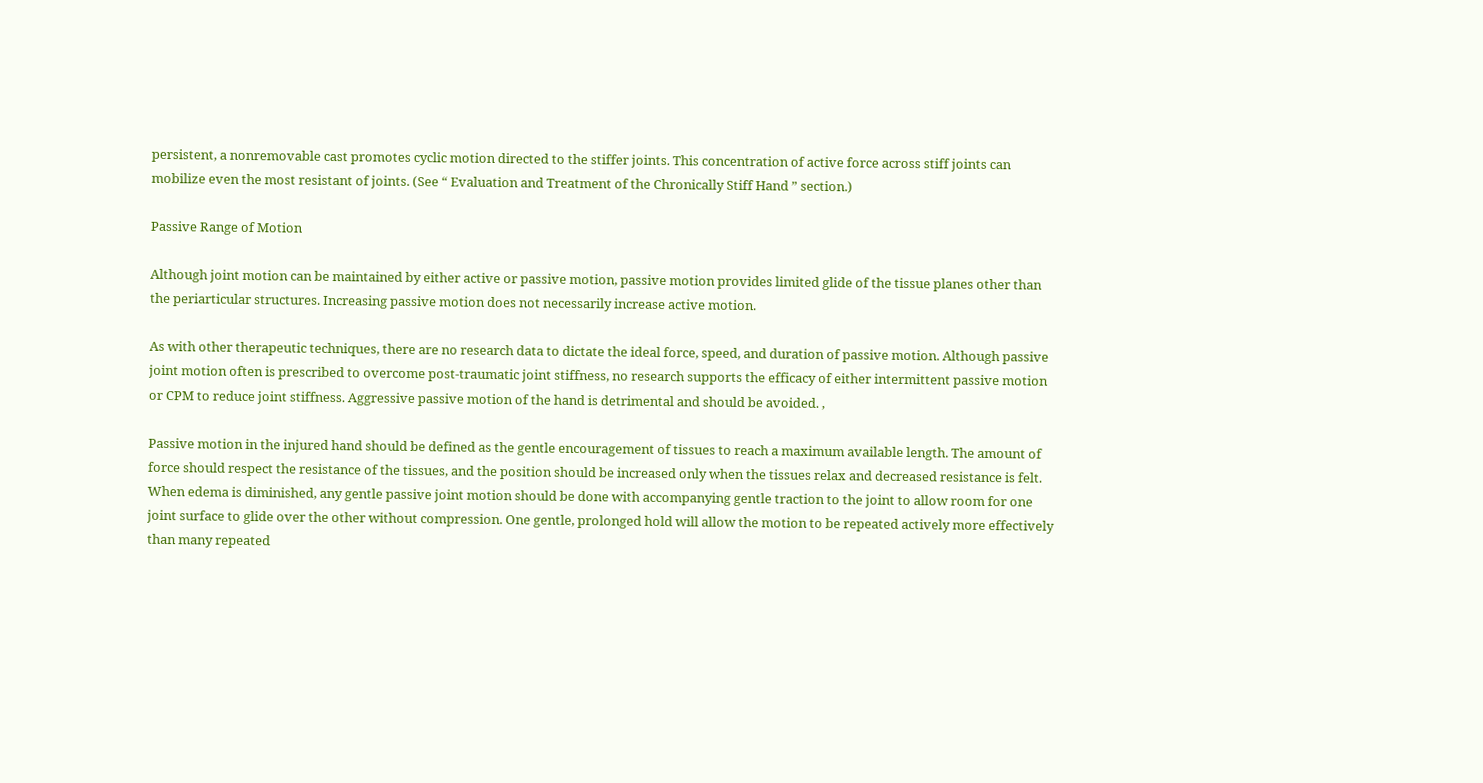persistent, a nonremovable cast promotes cyclic motion directed to the stiffer joints. This concentration of active force across stiff joints can mobilize even the most resistant of joints. (See “ Evaluation and Treatment of the Chronically Stiff Hand ” section.)

Passive Range of Motion

Although joint motion can be maintained by either active or passive motion, passive motion provides limited glide of the tissue planes other than the periarticular structures. Increasing passive motion does not necessarily increase active motion.

As with other therapeutic techniques, there are no research data to dictate the ideal force, speed, and duration of passive motion. Although passive joint motion often is prescribed to overcome post-traumatic joint stiffness, no research supports the efficacy of either intermittent passive motion or CPM to reduce joint stiffness. Aggressive passive motion of the hand is detrimental and should be avoided. ,

Passive motion in the injured hand should be defined as the gentle encouragement of tissues to reach a maximum available length. The amount of force should respect the resistance of the tissues, and the position should be increased only when the tissues relax and decreased resistance is felt. When edema is diminished, any gentle passive joint motion should be done with accompanying gentle traction to the joint to allow room for one joint surface to glide over the other without compression. One gentle, prolonged hold will allow the motion to be repeated actively more effectively than many repeated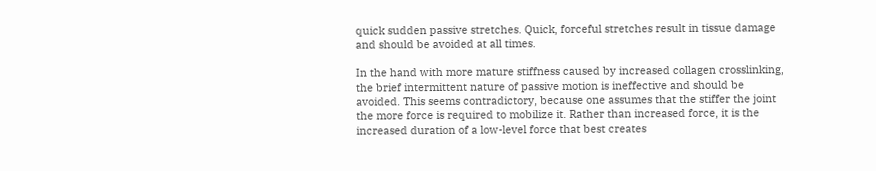quick sudden passive stretches. Quick, forceful stretches result in tissue damage and should be avoided at all times.

In the hand with more mature stiffness caused by increased collagen crosslinking, the brief intermittent nature of passive motion is ineffective and should be avoided. This seems contradictory, because one assumes that the stiffer the joint the more force is required to mobilize it. Rather than increased force, it is the increased duration of a low-level force that best creates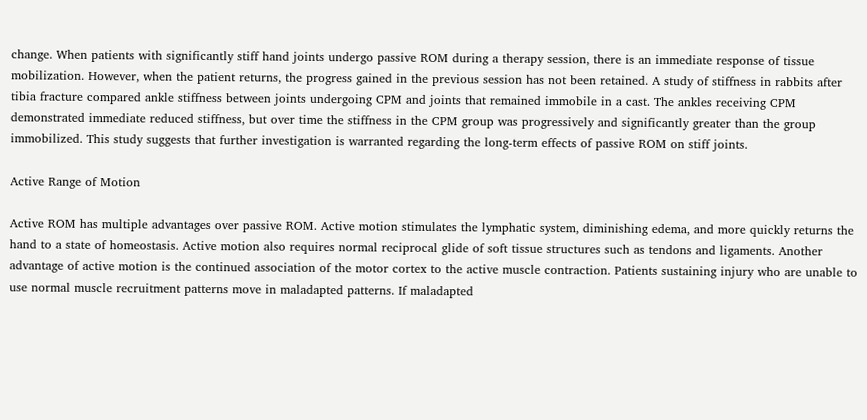change. When patients with significantly stiff hand joints undergo passive ROM during a therapy session, there is an immediate response of tissue mobilization. However, when the patient returns, the progress gained in the previous session has not been retained. A study of stiffness in rabbits after tibia fracture compared ankle stiffness between joints undergoing CPM and joints that remained immobile in a cast. The ankles receiving CPM demonstrated immediate reduced stiffness, but over time the stiffness in the CPM group was progressively and significantly greater than the group immobilized. This study suggests that further investigation is warranted regarding the long-term effects of passive ROM on stiff joints.

Active Range of Motion

Active ROM has multiple advantages over passive ROM. Active motion stimulates the lymphatic system, diminishing edema, and more quickly returns the hand to a state of homeostasis. Active motion also requires normal reciprocal glide of soft tissue structures such as tendons and ligaments. Another advantage of active motion is the continued association of the motor cortex to the active muscle contraction. Patients sustaining injury who are unable to use normal muscle recruitment patterns move in maladapted patterns. If maladapted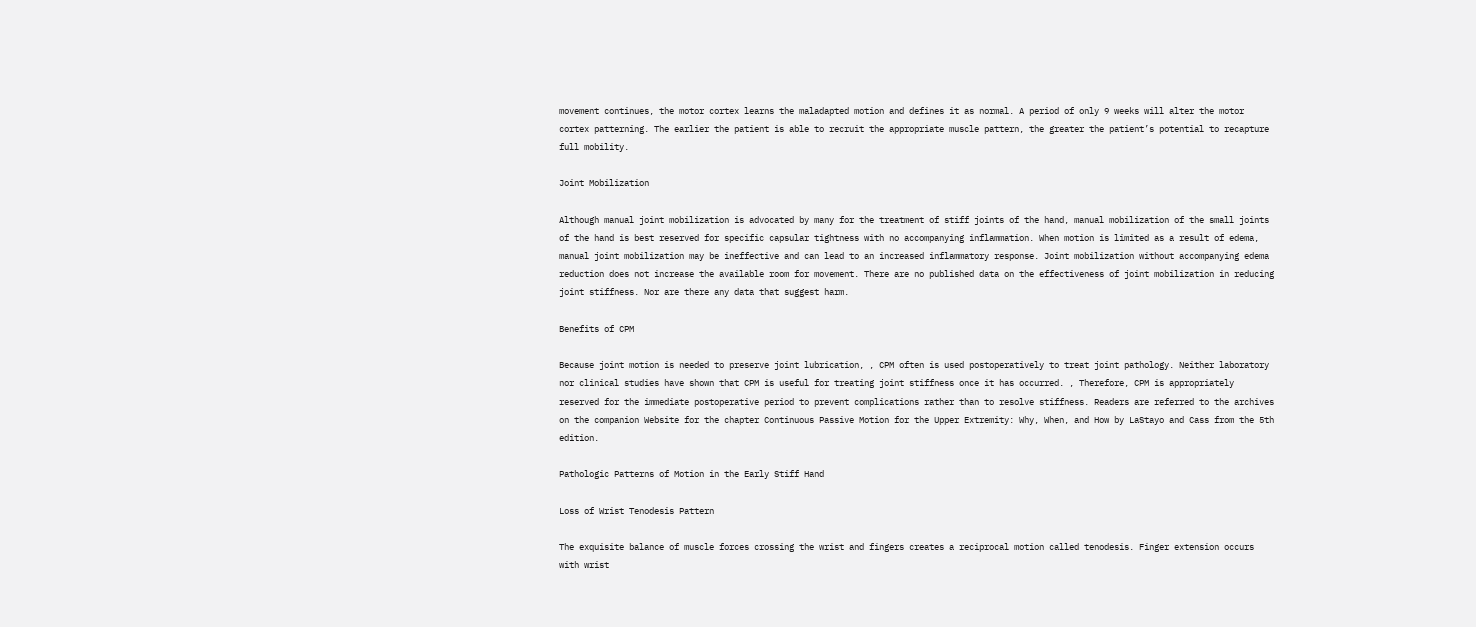movement continues, the motor cortex learns the maladapted motion and defines it as normal. A period of only 9 weeks will alter the motor cortex patterning. The earlier the patient is able to recruit the appropriate muscle pattern, the greater the patient’s potential to recapture full mobility.

Joint Mobilization

Although manual joint mobilization is advocated by many for the treatment of stiff joints of the hand, manual mobilization of the small joints of the hand is best reserved for specific capsular tightness with no accompanying inflammation. When motion is limited as a result of edema, manual joint mobilization may be ineffective and can lead to an increased inflammatory response. Joint mobilization without accompanying edema reduction does not increase the available room for movement. There are no published data on the effectiveness of joint mobilization in reducing joint stiffness. Nor are there any data that suggest harm.

Benefits of CPM

Because joint motion is needed to preserve joint lubrication, , CPM often is used postoperatively to treat joint pathology. Neither laboratory nor clinical studies have shown that CPM is useful for treating joint stiffness once it has occurred. , Therefore, CPM is appropriately reserved for the immediate postoperative period to prevent complications rather than to resolve stiffness. Readers are referred to the archives on the companion Website for the chapter Continuous Passive Motion for the Upper Extremity: Why, When, and How by LaStayo and Cass from the 5th edition.

Pathologic Patterns of Motion in the Early Stiff Hand

Loss of Wrist Tenodesis Pattern

The exquisite balance of muscle forces crossing the wrist and fingers creates a reciprocal motion called tenodesis. Finger extension occurs with wrist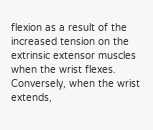flexion as a result of the increased tension on the extrinsic extensor muscles when the wrist flexes. Conversely, when the wrist extends,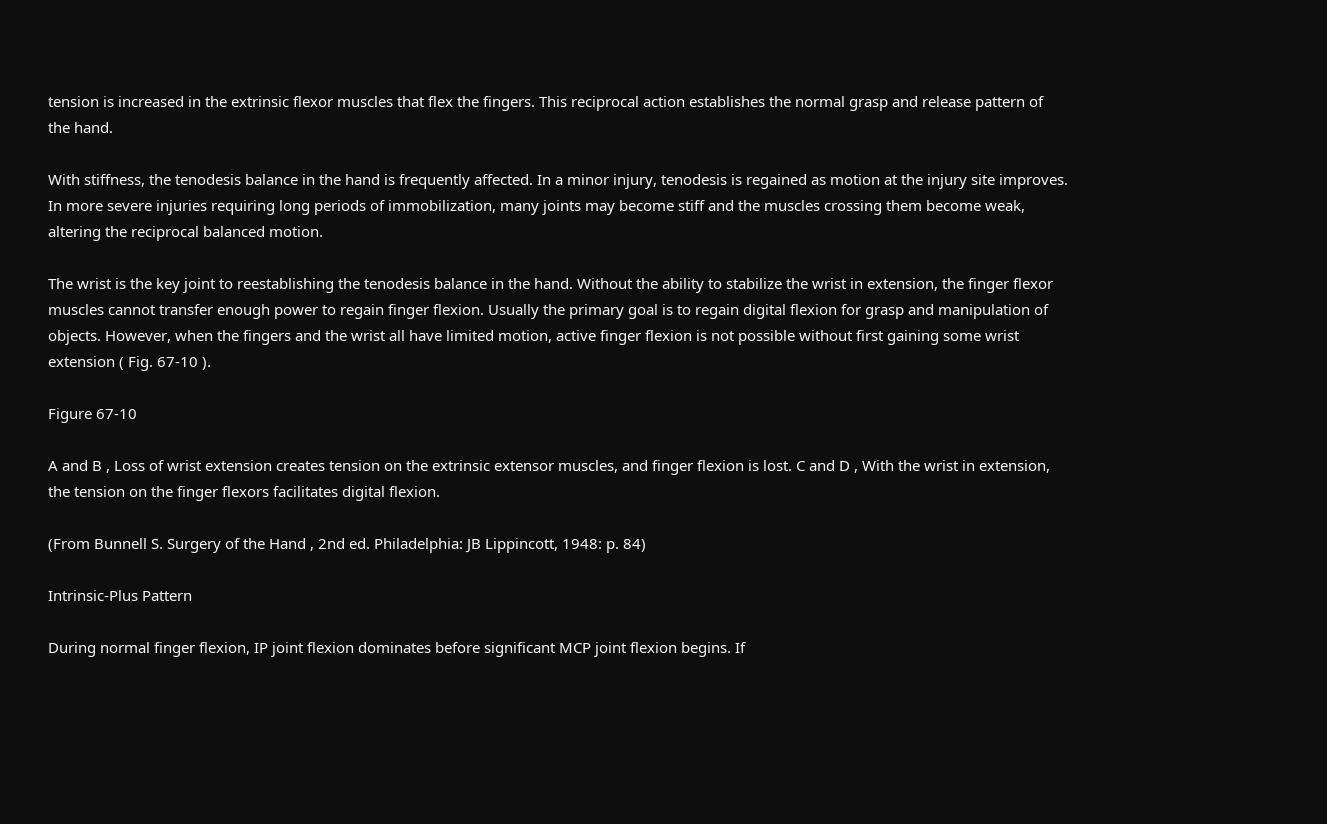tension is increased in the extrinsic flexor muscles that flex the fingers. This reciprocal action establishes the normal grasp and release pattern of the hand.

With stiffness, the tenodesis balance in the hand is frequently affected. In a minor injury, tenodesis is regained as motion at the injury site improves. In more severe injuries requiring long periods of immobilization, many joints may become stiff and the muscles crossing them become weak, altering the reciprocal balanced motion.

The wrist is the key joint to reestablishing the tenodesis balance in the hand. Without the ability to stabilize the wrist in extension, the finger flexor muscles cannot transfer enough power to regain finger flexion. Usually the primary goal is to regain digital flexion for grasp and manipulation of objects. However, when the fingers and the wrist all have limited motion, active finger flexion is not possible without first gaining some wrist extension ( Fig. 67-10 ).

Figure 67-10

A and B , Loss of wrist extension creates tension on the extrinsic extensor muscles, and finger flexion is lost. C and D , With the wrist in extension, the tension on the finger flexors facilitates digital flexion.

(From Bunnell S. Surgery of the Hand , 2nd ed. Philadelphia: JB Lippincott, 1948: p. 84)

Intrinsic-Plus Pattern

During normal finger flexion, IP joint flexion dominates before significant MCP joint flexion begins. If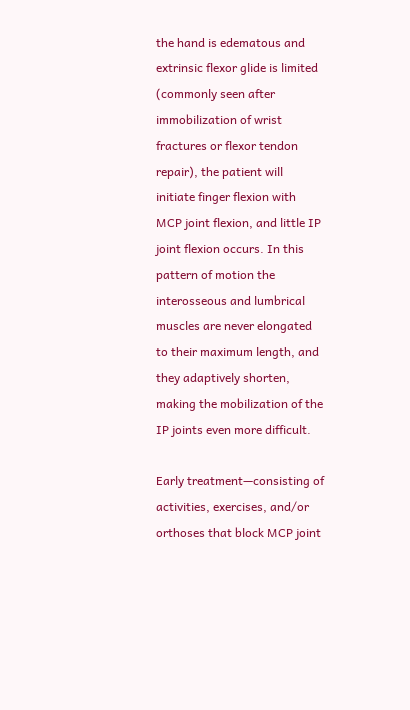the hand is edematous and extrinsic flexor glide is limited (commonly seen after immobilization of wrist fractures or flexor tendon repair), the patient will initiate finger flexion with MCP joint flexion, and little IP joint flexion occurs. In this pattern of motion the interosseous and lumbrical muscles are never elongated to their maximum length, and they adaptively shorten, making the mobilization of the IP joints even more difficult.

Early treatment—consisting of activities, exercises, and/or orthoses that block MCP joint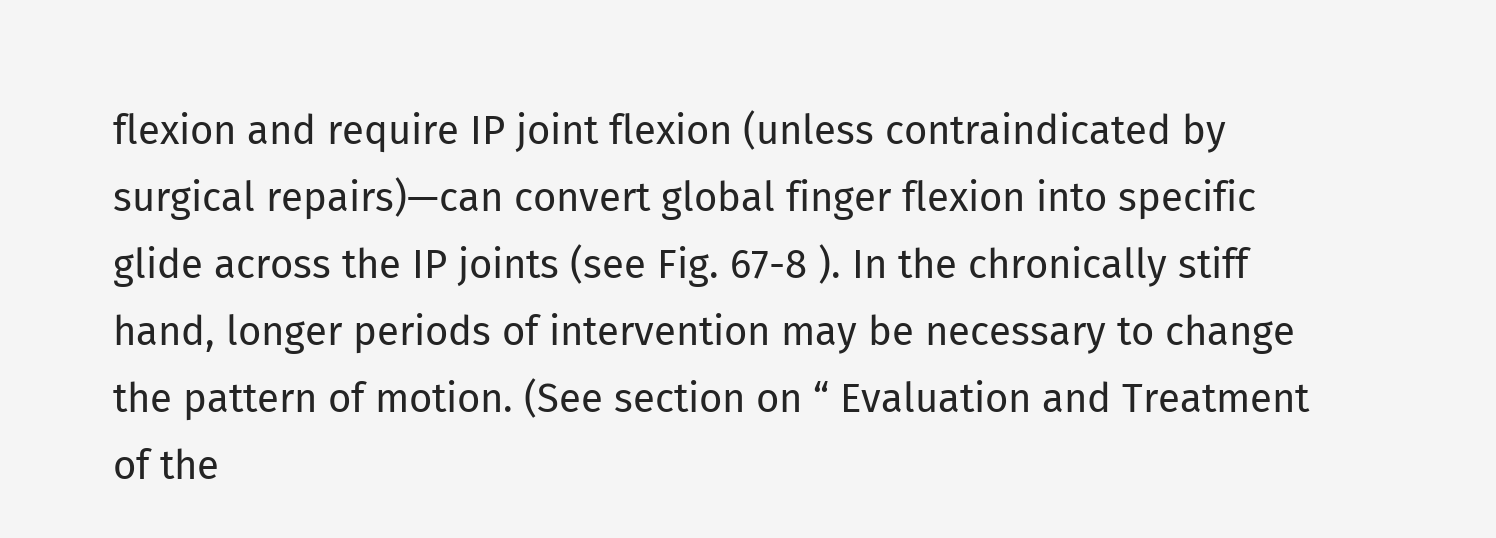flexion and require IP joint flexion (unless contraindicated by surgical repairs)—can convert global finger flexion into specific glide across the IP joints (see Fig. 67-8 ). In the chronically stiff hand, longer periods of intervention may be necessary to change the pattern of motion. (See section on “ Evaluation and Treatment of the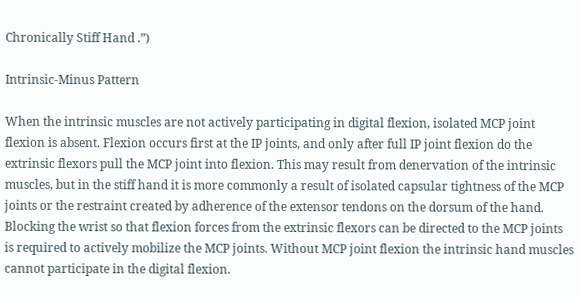Chronically Stiff Hand .”)

Intrinsic-Minus Pattern

When the intrinsic muscles are not actively participating in digital flexion, isolated MCP joint flexion is absent. Flexion occurs first at the IP joints, and only after full IP joint flexion do the extrinsic flexors pull the MCP joint into flexion. This may result from denervation of the intrinsic muscles, but in the stiff hand it is more commonly a result of isolated capsular tightness of the MCP joints or the restraint created by adherence of the extensor tendons on the dorsum of the hand. Blocking the wrist so that flexion forces from the extrinsic flexors can be directed to the MCP joints is required to actively mobilize the MCP joints. Without MCP joint flexion the intrinsic hand muscles cannot participate in the digital flexion.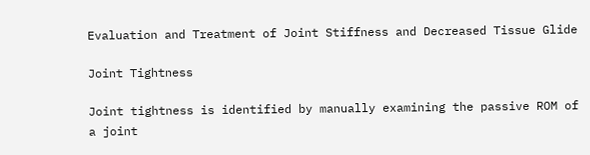Evaluation and Treatment of Joint Stiffness and Decreased Tissue Glide

Joint Tightness

Joint tightness is identified by manually examining the passive ROM of a joint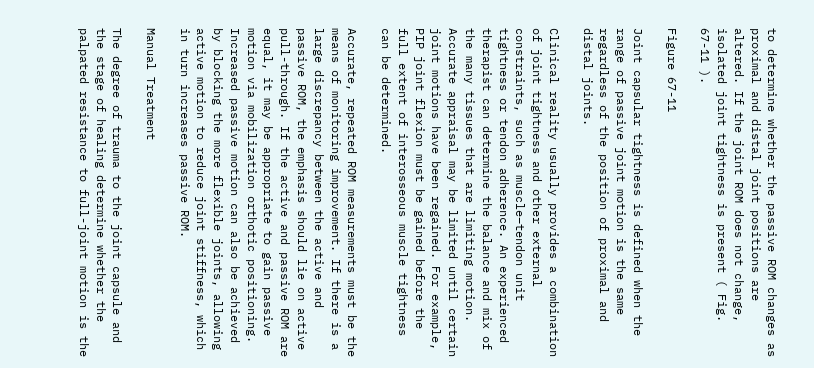to determine whether the passive ROM changes as proximal and distal joint positions are altered. If the joint ROM does not change, isolated joint tightness is present ( Fig. 67-11 ).

Figure 67-11

Joint capsular tightness is defined when the range of passive joint motion is the same regardless of the position of proximal and distal joints.

Clinical reality usually provides a combination of joint tightness and other external constraints, such as muscle–tendon unit tightness or tendon adherence. An experienced therapist can determine the balance and mix of the many tissues that are limiting motion. Accurate appraisal may be limited until certain joint motions have been regained. For example, PIP joint flexion must be gained before the full extent of interosseous muscle tightness can be determined.

Accurate, repeated ROM measurements must be the means of monitoring improvement. If there is a large discrepancy between the active and passive ROM, the emphasis should lie on active pull-through. If the active and passive ROM are equal, it may be appropriate to gain passive motion via mobilization orthotic positioning. Increased passive motion can also be achieved by blocking the more flexible joints, allowing active motion to reduce joint stiffness, which in turn increases passive ROM.

Manual Treatment

The degree of trauma to the joint capsule and the stage of healing determine whether the palpated resistance to full-joint motion is the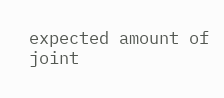expected amount of joint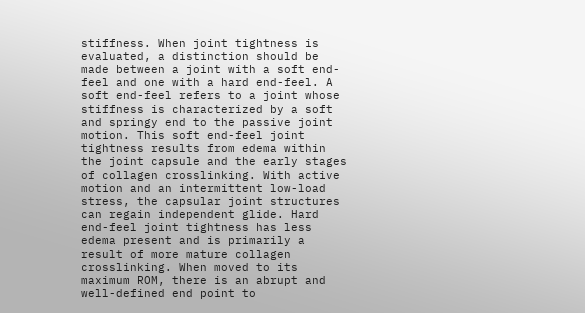stiffness. When joint tightness is evaluated, a distinction should be made between a joint with a soft end-feel and one with a hard end-feel. A soft end-feel refers to a joint whose stiffness is characterized by a soft and springy end to the passive joint motion. This soft end-feel joint tightness results from edema within the joint capsule and the early stages of collagen crosslinking. With active motion and an intermittent low-load stress, the capsular joint structures can regain independent glide. Hard end-feel joint tightness has less edema present and is primarily a result of more mature collagen crosslinking. When moved to its maximum ROM, there is an abrupt and well-defined end point to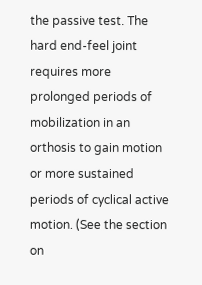the passive test. The hard end-feel joint requires more prolonged periods of mobilization in an orthosis to gain motion or more sustained periods of cyclical active motion. (See the section on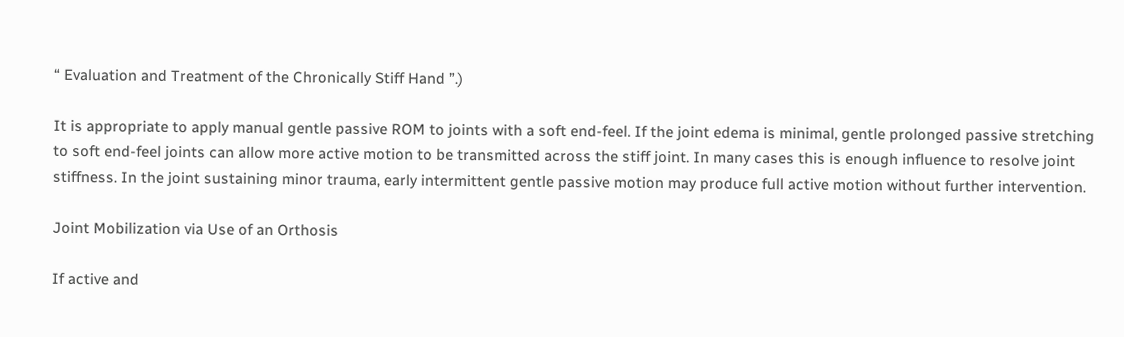“ Evaluation and Treatment of the Chronically Stiff Hand ”.)

It is appropriate to apply manual gentle passive ROM to joints with a soft end-feel. If the joint edema is minimal, gentle prolonged passive stretching to soft end-feel joints can allow more active motion to be transmitted across the stiff joint. In many cases this is enough influence to resolve joint stiffness. In the joint sustaining minor trauma, early intermittent gentle passive motion may produce full active motion without further intervention.

Joint Mobilization via Use of an Orthosis

If active and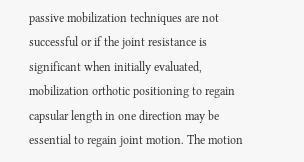passive mobilization techniques are not successful or if the joint resistance is significant when initially evaluated, mobilization orthotic positioning to regain capsular length in one direction may be essential to regain joint motion. The motion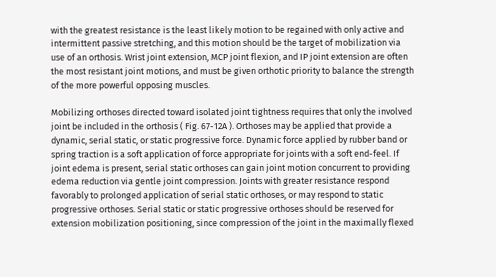with the greatest resistance is the least likely motion to be regained with only active and intermittent passive stretching, and this motion should be the target of mobilization via use of an orthosis. Wrist joint extension, MCP joint flexion, and IP joint extension are often the most resistant joint motions, and must be given orthotic priority to balance the strength of the more powerful opposing muscles.

Mobilizing orthoses directed toward isolated joint tightness requires that only the involved joint be included in the orthosis ( Fig. 67-12A ). Orthoses may be applied that provide a dynamic, serial static, or static progressive force. Dynamic force applied by rubber band or spring traction is a soft application of force appropriate for joints with a soft end-feel. If joint edema is present, serial static orthoses can gain joint motion concurrent to providing edema reduction via gentle joint compression. Joints with greater resistance respond favorably to prolonged application of serial static orthoses, or may respond to static progressive orthoses. Serial static or static progressive orthoses should be reserved for extension mobilization positioning, since compression of the joint in the maximally flexed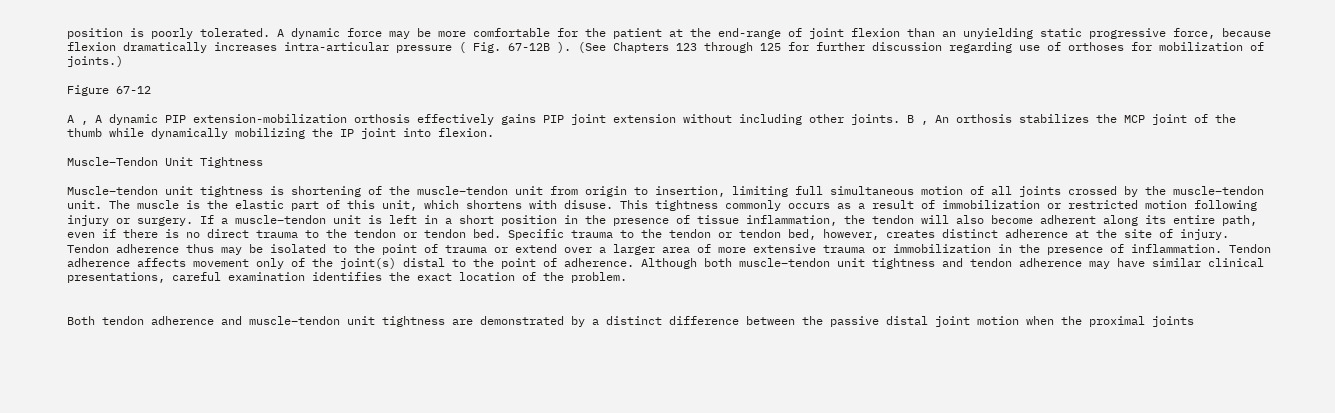position is poorly tolerated. A dynamic force may be more comfortable for the patient at the end-range of joint flexion than an unyielding static progressive force, because flexion dramatically increases intra-articular pressure ( Fig. 67-12B ). (See Chapters 123 through 125 for further discussion regarding use of orthoses for mobilization of joints.)

Figure 67-12

A , A dynamic PIP extension-mobilization orthosis effectively gains PIP joint extension without including other joints. B , An orthosis stabilizes the MCP joint of the thumb while dynamically mobilizing the IP joint into flexion.

Muscle–Tendon Unit Tightness

Muscle–tendon unit tightness is shortening of the muscle–tendon unit from origin to insertion, limiting full simultaneous motion of all joints crossed by the muscle–tendon unit. The muscle is the elastic part of this unit, which shortens with disuse. This tightness commonly occurs as a result of immobilization or restricted motion following injury or surgery. If a muscle–tendon unit is left in a short position in the presence of tissue inflammation, the tendon will also become adherent along its entire path, even if there is no direct trauma to the tendon or tendon bed. Specific trauma to the tendon or tendon bed, however, creates distinct adherence at the site of injury. Tendon adherence thus may be isolated to the point of trauma or extend over a larger area of more extensive trauma or immobilization in the presence of inflammation. Tendon adherence affects movement only of the joint(s) distal to the point of adherence. Although both muscle–tendon unit tightness and tendon adherence may have similar clinical presentations, careful examination identifies the exact location of the problem.


Both tendon adherence and muscle–tendon unit tightness are demonstrated by a distinct difference between the passive distal joint motion when the proximal joints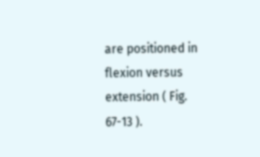are positioned in flexion versus extension ( Fig. 67-13 ).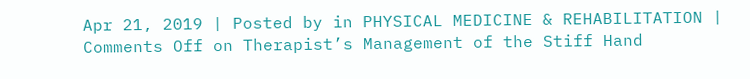Apr 21, 2019 | Posted by in PHYSICAL MEDICINE & REHABILITATION | Comments Off on Therapist’s Management of the Stiff Hand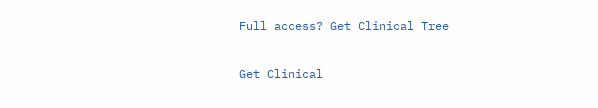Full access? Get Clinical Tree

Get Clinical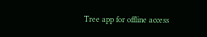Tree app for offline access